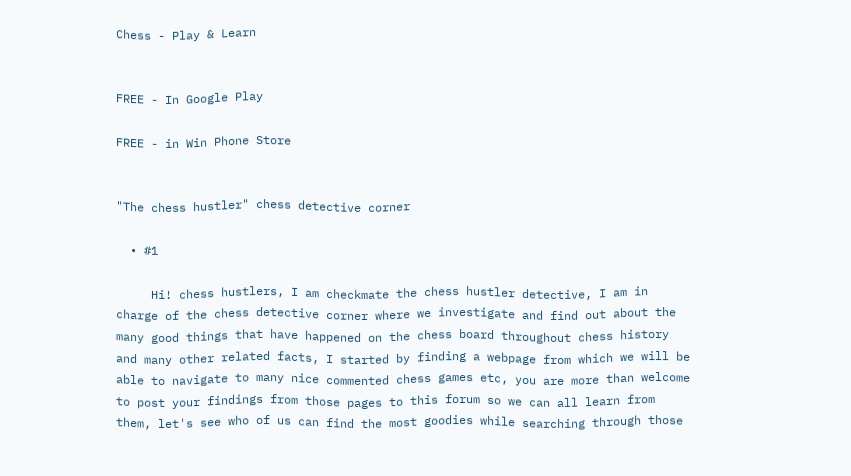Chess - Play & Learn


FREE - In Google Play

FREE - in Win Phone Store


"The chess hustler" chess detective corner

  • #1

     Hi! chess hustlers, I am checkmate the chess hustler detective, I am in charge of the chess detective corner where we investigate and find out about the many good things that have happened on the chess board throughout chess history and many other related facts, I started by finding a webpage from which we will be able to navigate to many nice commented chess games etc, you are more than welcome to post your findings from those pages to this forum so we can all learn from them, let's see who of us can find the most goodies while searching through those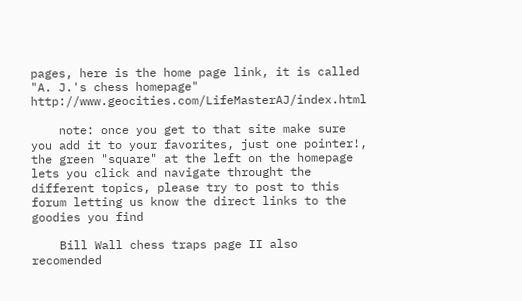pages, here is the home page link, it is called "A. J.'s chess homepage" http://www.geocities.com/LifeMasterAJ/index.html

    note: once you get to that site make sure you add it to your favorites, just one pointer!, the green "square" at the left on the homepage lets you click and navigate throught the different topics, please try to post to this forum letting us know the direct links to the goodies you find

    Bill Wall chess traps page II also recomended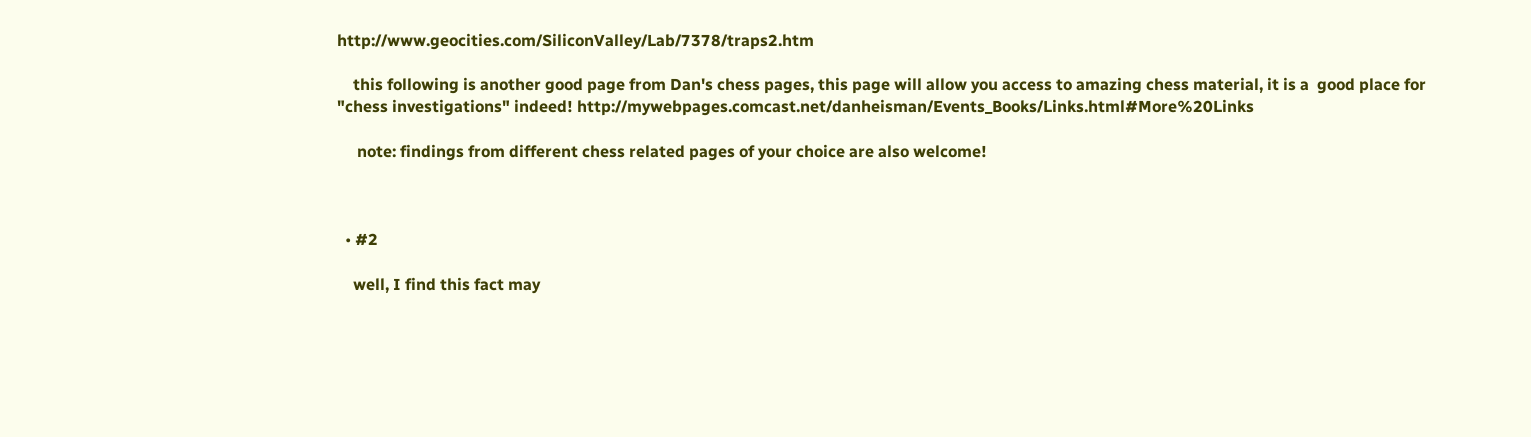http://www.geocities.com/SiliconValley/Lab/7378/traps2.htm

    this following is another good page from Dan's chess pages, this page will allow you access to amazing chess material, it is a  good place for "chess investigations" indeed! http://mywebpages.comcast.net/danheisman/Events_Books/Links.html#More%20Links

     note: findings from different chess related pages of your choice are also welcome!



  • #2

    well, I find this fact may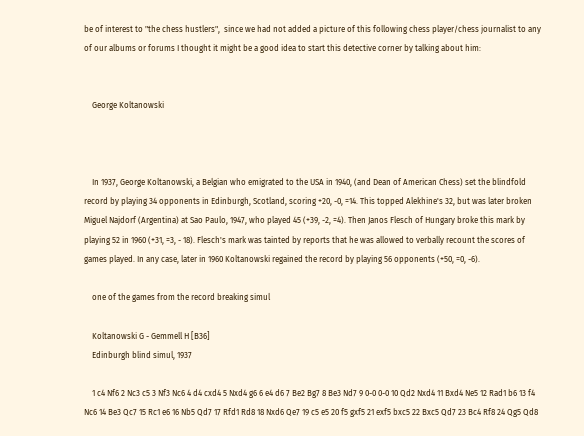be of interest to "the chess hustlers",  since we had not added a picture of this following chess player/chess journalist to any of our albums or forums I thought it might be a good idea to start this detective corner by talking about him:


    George Koltanowski



    In 1937, George Koltanowski, a Belgian who emigrated to the USA in 1940, (and Dean of American Chess) set the blindfold record by playing 34 opponents in Edinburgh, Scotland, scoring +20, -0, =14. This topped Alekhine's 32, but was later broken Miguel Najdorf (Argentina) at Sao Paulo, 1947, who played 45 (+39, -2, =4). Then Janos Flesch of Hungary broke this mark by playing 52 in 1960 (+31, =3, - 18). Flesch's mark was tainted by reports that he was allowed to verbally recount the scores of games played. In any case, later in 1960 Koltanowski regained the record by playing 56 opponents (+50, =0, -6).

    one of the games from the record breaking simul

    Koltanowski G - Gemmell H [B36]
    Edinburgh blind simul, 1937

    1 c4 Nf6 2 Nc3 c5 3 Nf3 Nc6 4 d4 cxd4 5 Nxd4 g6 6 e4 d6 7 Be2 Bg7 8 Be3 Nd7 9 0-0 0-0 10 Qd2 Nxd4 11 Bxd4 Ne5 12 Rad1 b6 13 f4 Nc6 14 Be3 Qc7 15 Rc1 e6 16 Nb5 Qd7 17 Rfd1 Rd8 18 Nxd6 Qe7 19 c5 e5 20 f5 gxf5 21 exf5 bxc5 22 Bxc5 Qd7 23 Bc4 Rf8 24 Qg5 Qd8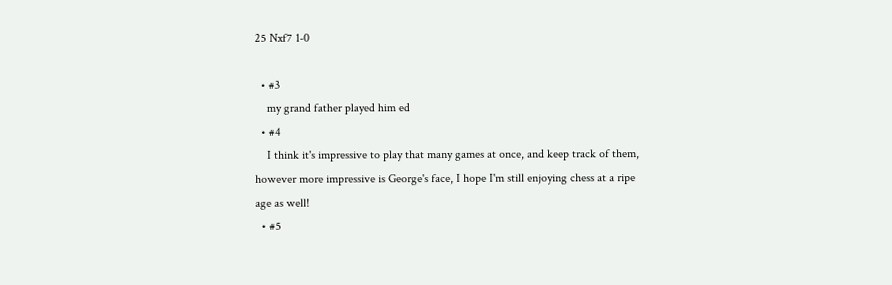25 Nxf7 1-0

  • #3
    my grand father played him ed
  • #4
    I think it's impressive to play that many games at once, and keep track of them, however more impressive is George's face, I hope I'm still enjoying chess at a ripe age as well!
  • #5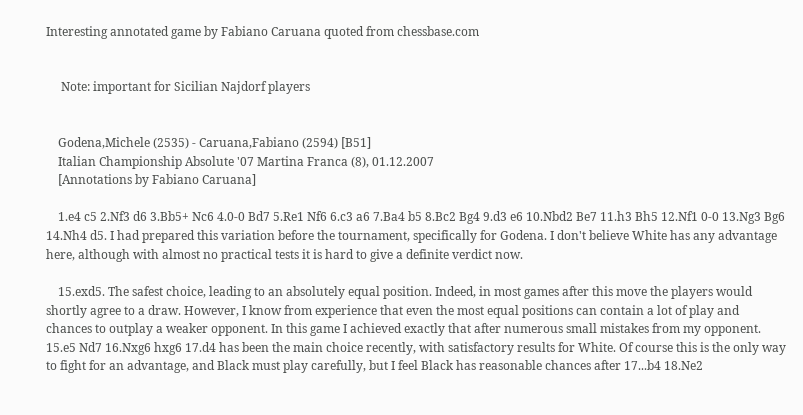Interesting annotated game by Fabiano Caruana quoted from chessbase.com


     Note: important for Sicilian Najdorf players


    Godena,Michele (2535) - Caruana,Fabiano (2594) [B51]
    Italian Championship Absolute '07 Martina Franca (8), 01.12.2007
    [Annotations by Fabiano Caruana]

    1.e4 c5 2.Nf3 d6 3.Bb5+ Nc6 4.0-0 Bd7 5.Re1 Nf6 6.c3 a6 7.Ba4 b5 8.Bc2 Bg4 9.d3 e6 10.Nbd2 Be7 11.h3 Bh5 12.Nf1 0-0 13.Ng3 Bg6 14.Nh4 d5. I had prepared this variation before the tournament, specifically for Godena. I don't believe White has any advantage here, although with almost no practical tests it is hard to give a definite verdict now.

    15.exd5. The safest choice, leading to an absolutely equal position. Indeed, in most games after this move the players would shortly agree to a draw. However, I know from experience that even the most equal positions can contain a lot of play and chances to outplay a weaker opponent. In this game I achieved exactly that after numerous small mistakes from my opponent. 15.e5 Nd7 16.Nxg6 hxg6 17.d4 has been the main choice recently, with satisfactory results for White. Of course this is the only way to fight for an advantage, and Black must play carefully, but I feel Black has reasonable chances after 17...b4 18.Ne2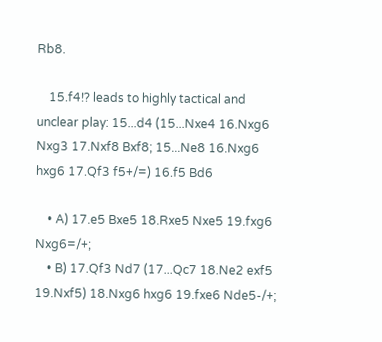Rb8.

    15.f4!? leads to highly tactical and unclear play: 15...d4 (15...Nxe4 16.Nxg6 Nxg3 17.Nxf8 Bxf8; 15...Ne8 16.Nxg6 hxg6 17.Qf3 f5+/=) 16.f5 Bd6

    • A) 17.e5 Bxe5 18.Rxe5 Nxe5 19.fxg6 Nxg6=/+;
    • B) 17.Qf3 Nd7 (17...Qc7 18.Ne2 exf5 19.Nxf5) 18.Nxg6 hxg6 19.fxe6 Nde5-/+;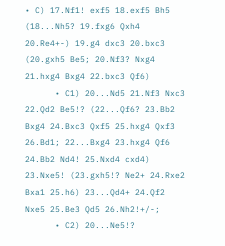• C) 17.Nf1! exf5 18.exf5 Bh5 (18...Nh5? 19.fxg6 Qxh4 20.Re4+-) 19.g4 dxc3 20.bxc3 (20.gxh5 Be5; 20.Nf3? Nxg4 21.hxg4 Bxg4 22.bxc3 Qf6)
      • C1) 20...Nd5 21.Nf3 Nxc3 22.Qd2 Be5!? (22...Qf6? 23.Bb2 Bxg4 24.Bxc3 Qxf5 25.hxg4 Qxf3 26.Bd1; 22...Bxg4 23.hxg4 Qf6 24.Bb2 Nd4! 25.Nxd4 cxd4) 23.Nxe5! (23.gxh5!? Ne2+ 24.Rxe2 Bxa1 25.h6) 23...Qd4+ 24.Qf2 Nxe5 25.Be3 Qd5 26.Nh2!+/-;
      • C2) 20...Ne5!?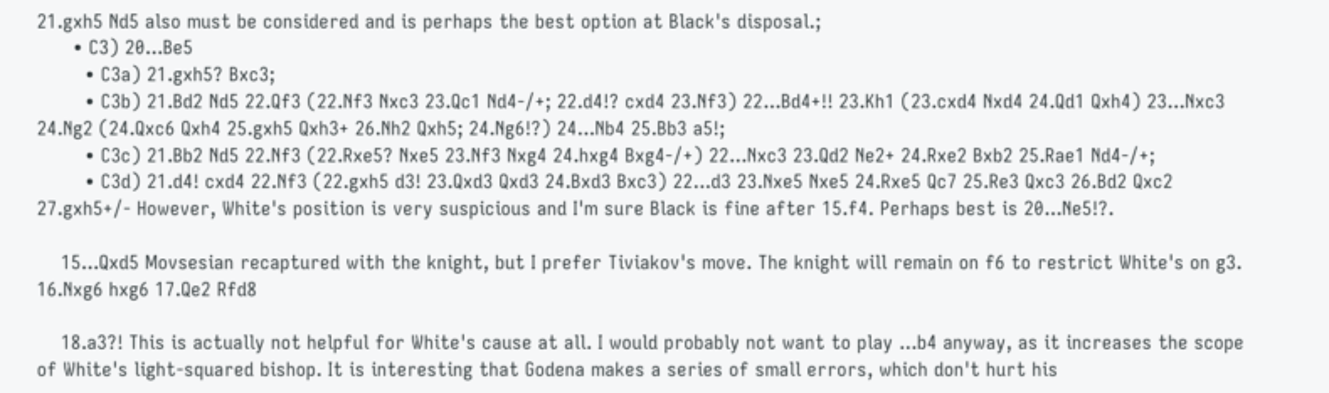21.gxh5 Nd5 also must be considered and is perhaps the best option at Black's disposal.;
      • C3) 20...Be5
        • C3a) 21.gxh5? Bxc3;
        • C3b) 21.Bd2 Nd5 22.Qf3 (22.Nf3 Nxc3 23.Qc1 Nd4-/+; 22.d4!? cxd4 23.Nf3) 22...Bd4+!! 23.Kh1 (23.cxd4 Nxd4 24.Qd1 Qxh4) 23...Nxc3 24.Ng2 (24.Qxc6 Qxh4 25.gxh5 Qxh3+ 26.Nh2 Qxh5; 24.Ng6!?) 24...Nb4 25.Bb3 a5!;
        • C3c) 21.Bb2 Nd5 22.Nf3 (22.Rxe5? Nxe5 23.Nf3 Nxg4 24.hxg4 Bxg4-/+) 22...Nxc3 23.Qd2 Ne2+ 24.Rxe2 Bxb2 25.Rae1 Nd4-/+;
        • C3d) 21.d4! cxd4 22.Nf3 (22.gxh5 d3! 23.Qxd3 Qxd3 24.Bxd3 Bxc3) 22...d3 23.Nxe5 Nxe5 24.Rxe5 Qc7 25.Re3 Qxc3 26.Bd2 Qxc2 27.gxh5+/- However, White's position is very suspicious and I'm sure Black is fine after 15.f4. Perhaps best is 20...Ne5!?.

    15...Qxd5 Movsesian recaptured with the knight, but I prefer Tiviakov's move. The knight will remain on f6 to restrict White's on g3. 16.Nxg6 hxg6 17.Qe2 Rfd8

    18.a3?! This is actually not helpful for White's cause at all. I would probably not want to play ...b4 anyway, as it increases the scope of White's light-squared bishop. It is interesting that Godena makes a series of small errors, which don't hurt his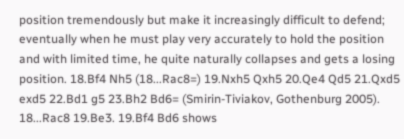position tremendously but make it increasingly difficult to defend; eventually when he must play very accurately to hold the position and with limited time, he quite naturally collapses and gets a losing position. 18.Bf4 Nh5 (18...Rac8=) 19.Nxh5 Qxh5 20.Qe4 Qd5 21.Qxd5 exd5 22.Bd1 g5 23.Bh2 Bd6= (Smirin-Tiviakov, Gothenburg 2005). 18...Rac8 19.Be3. 19.Bf4 Bd6 shows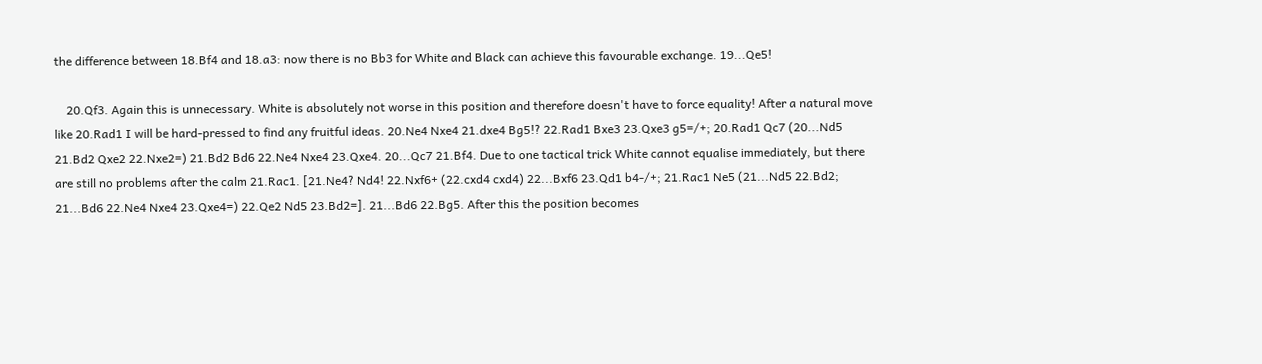the difference between 18.Bf4 and 18.a3: now there is no Bb3 for White and Black can achieve this favourable exchange. 19...Qe5!

    20.Qf3. Again this is unnecessary. White is absolutely not worse in this position and therefore doesn't have to force equality! After a natural move like 20.Rad1 I will be hard-pressed to find any fruitful ideas. 20.Ne4 Nxe4 21.dxe4 Bg5!? 22.Rad1 Bxe3 23.Qxe3 g5=/+; 20.Rad1 Qc7 (20...Nd5 21.Bd2 Qxe2 22.Nxe2=) 21.Bd2 Bd6 22.Ne4 Nxe4 23.Qxe4. 20...Qc7 21.Bf4. Due to one tactical trick White cannot equalise immediately, but there are still no problems after the calm 21.Rac1. [21.Ne4? Nd4! 22.Nxf6+ (22.cxd4 cxd4) 22...Bxf6 23.Qd1 b4-/+; 21.Rac1 Ne5 (21...Nd5 22.Bd2; 21...Bd6 22.Ne4 Nxe4 23.Qxe4=) 22.Qe2 Nd5 23.Bd2=]. 21...Bd6 22.Bg5. After this the position becomes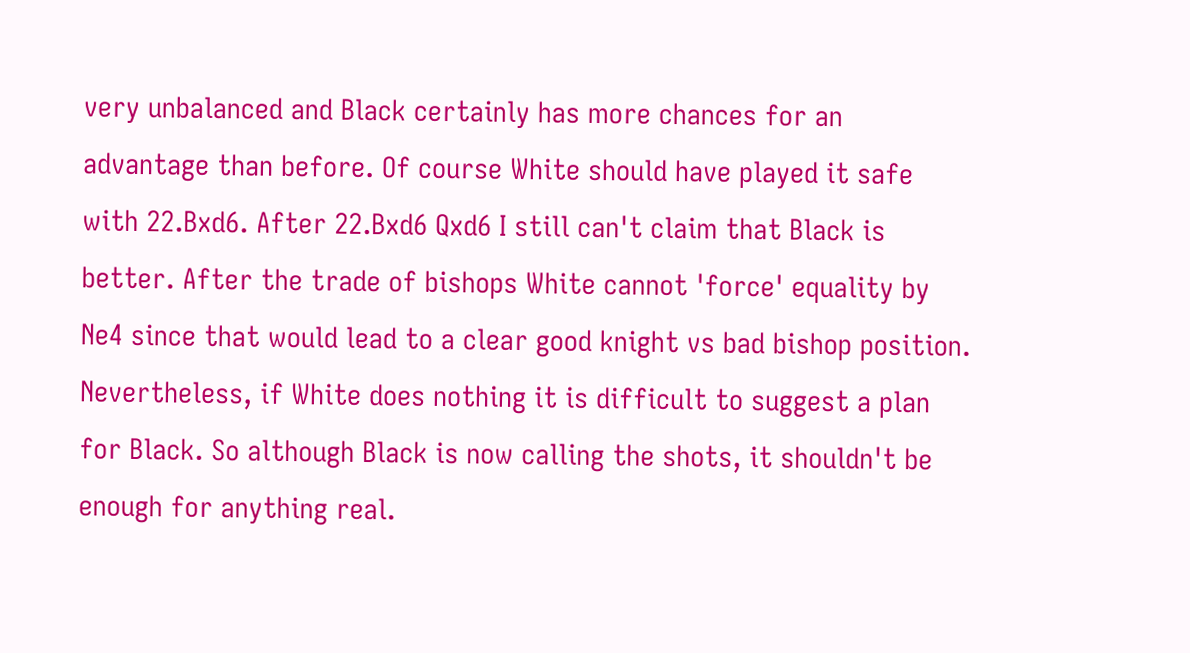very unbalanced and Black certainly has more chances for an advantage than before. Of course White should have played it safe with 22.Bxd6. After 22.Bxd6 Qxd6 I still can't claim that Black is better. After the trade of bishops White cannot 'force' equality by Ne4 since that would lead to a clear good knight vs bad bishop position. Nevertheless, if White does nothing it is difficult to suggest a plan for Black. So although Black is now calling the shots, it shouldn't be enough for anything real.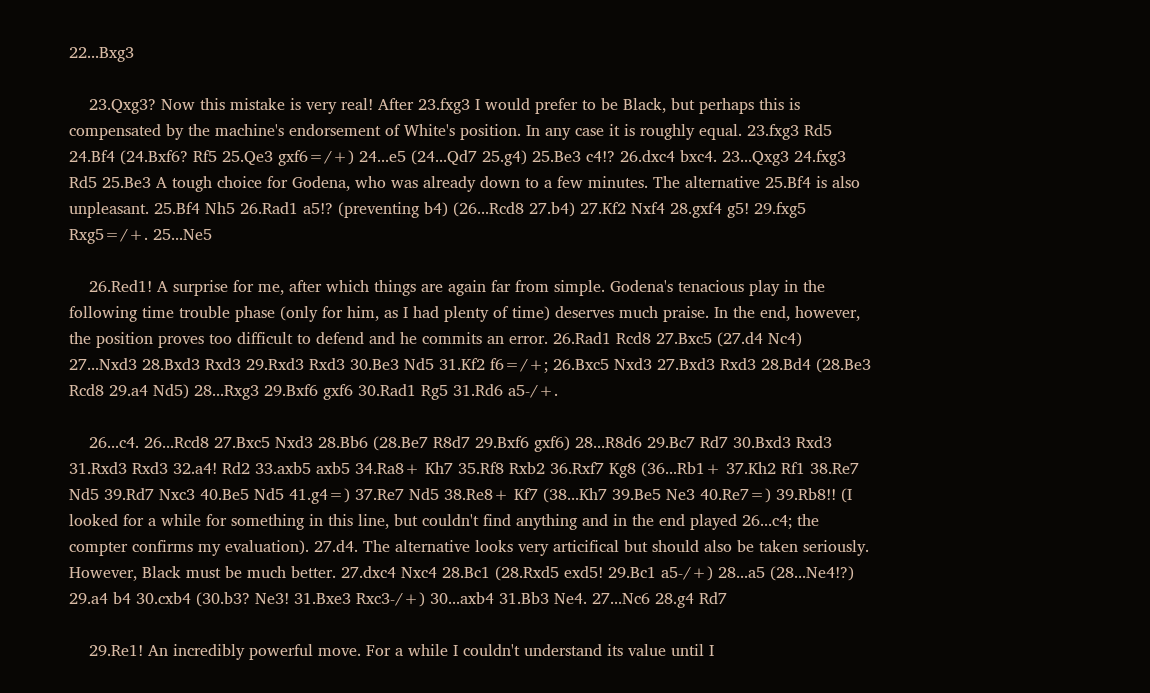22...Bxg3

    23.Qxg3? Now this mistake is very real! After 23.fxg3 I would prefer to be Black, but perhaps this is compensated by the machine's endorsement of White's position. In any case it is roughly equal. 23.fxg3 Rd5 24.Bf4 (24.Bxf6? Rf5 25.Qe3 gxf6=/+) 24...e5 (24...Qd7 25.g4) 25.Be3 c4!? 26.dxc4 bxc4. 23...Qxg3 24.fxg3 Rd5 25.Be3 A tough choice for Godena, who was already down to a few minutes. The alternative 25.Bf4 is also unpleasant. 25.Bf4 Nh5 26.Rad1 a5!? (preventing b4) (26...Rcd8 27.b4) 27.Kf2 Nxf4 28.gxf4 g5! 29.fxg5 Rxg5=/+. 25...Ne5

    26.Red1! A surprise for me, after which things are again far from simple. Godena's tenacious play in the following time trouble phase (only for him, as I had plenty of time) deserves much praise. In the end, however, the position proves too difficult to defend and he commits an error. 26.Rad1 Rcd8 27.Bxc5 (27.d4 Nc4) 27...Nxd3 28.Bxd3 Rxd3 29.Rxd3 Rxd3 30.Be3 Nd5 31.Kf2 f6=/+; 26.Bxc5 Nxd3 27.Bxd3 Rxd3 28.Bd4 (28.Be3 Rcd8 29.a4 Nd5) 28...Rxg3 29.Bxf6 gxf6 30.Rad1 Rg5 31.Rd6 a5-/+.

    26...c4. 26...Rcd8 27.Bxc5 Nxd3 28.Bb6 (28.Be7 R8d7 29.Bxf6 gxf6) 28...R8d6 29.Bc7 Rd7 30.Bxd3 Rxd3 31.Rxd3 Rxd3 32.a4! Rd2 33.axb5 axb5 34.Ra8+ Kh7 35.Rf8 Rxb2 36.Rxf7 Kg8 (36...Rb1+ 37.Kh2 Rf1 38.Re7 Nd5 39.Rd7 Nxc3 40.Be5 Nd5 41.g4=) 37.Re7 Nd5 38.Re8+ Kf7 (38...Kh7 39.Be5 Ne3 40.Re7=) 39.Rb8!! (I looked for a while for something in this line, but couldn't find anything and in the end played 26...c4; the compter confirms my evaluation). 27.d4. The alternative looks very articifical but should also be taken seriously. However, Black must be much better. 27.dxc4 Nxc4 28.Bc1 (28.Rxd5 exd5! 29.Bc1 a5-/+) 28...a5 (28...Ne4!?) 29.a4 b4 30.cxb4 (30.b3? Ne3! 31.Bxe3 Rxc3-/+) 30...axb4 31.Bb3 Ne4. 27...Nc6 28.g4 Rd7

    29.Re1! An incredibly powerful move. For a while I couldn't understand its value until I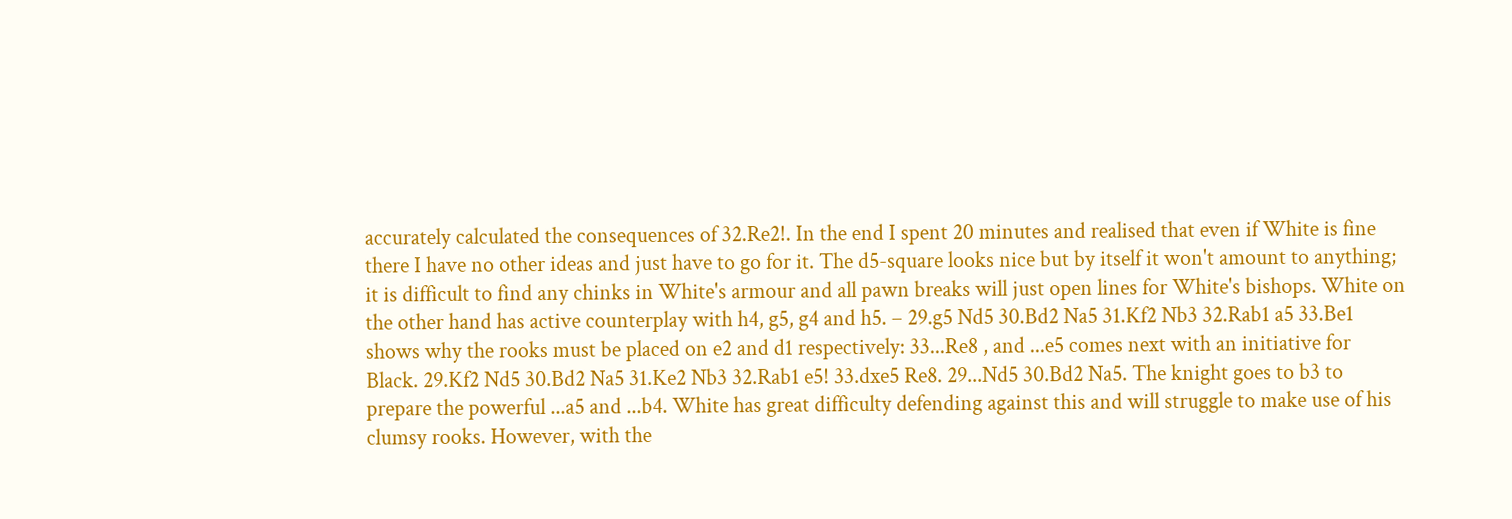accurately calculated the consequences of 32.Re2!. In the end I spent 20 minutes and realised that even if White is fine there I have no other ideas and just have to go for it. The d5-square looks nice but by itself it won't amount to anything; it is difficult to find any chinks in White's armour and all pawn breaks will just open lines for White's bishops. White on the other hand has active counterplay with h4, g5, g4 and h5. – 29.g5 Nd5 30.Bd2 Na5 31.Kf2 Nb3 32.Rab1 a5 33.Be1 shows why the rooks must be placed on e2 and d1 respectively: 33...Re8 , and ...e5 comes next with an initiative for Black. 29.Kf2 Nd5 30.Bd2 Na5 31.Ke2 Nb3 32.Rab1 e5! 33.dxe5 Re8. 29...Nd5 30.Bd2 Na5. The knight goes to b3 to prepare the powerful ...a5 and ...b4. White has great difficulty defending against this and will struggle to make use of his clumsy rooks. However, with the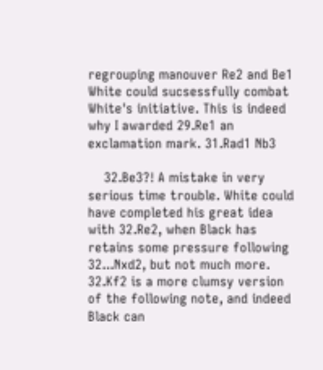regrouping manouver Re2 and Be1 White could sucsessfully combat White's initiative. This is indeed why I awarded 29.Re1 an exclamation mark. 31.Rad1 Nb3

    32.Be3?! A mistake in very serious time trouble. White could have completed his great idea with 32.Re2, when Black has retains some pressure following 32...Nxd2, but not much more. 32.Kf2 is a more clumsy version of the following note, and indeed Black can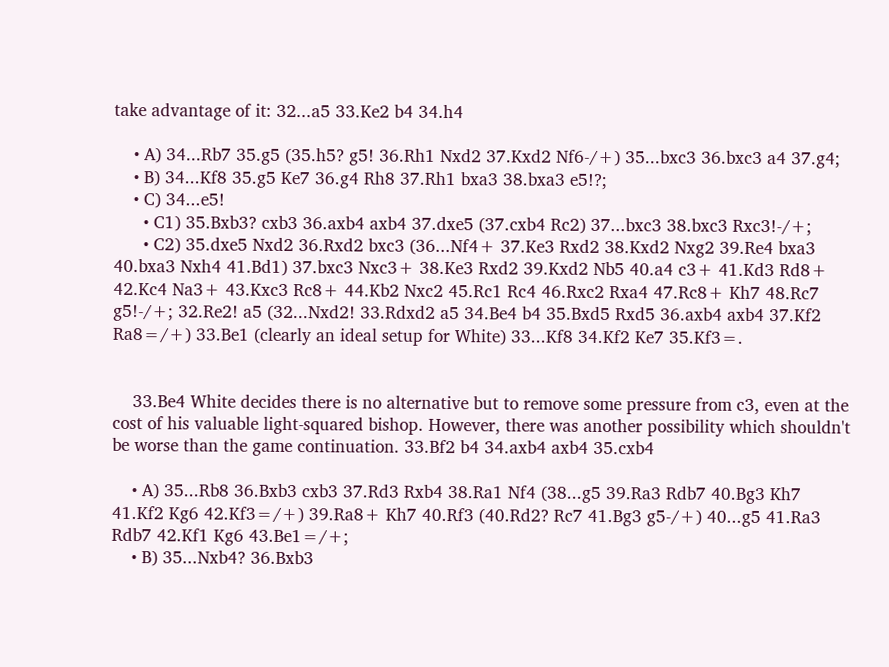take advantage of it: 32...a5 33.Ke2 b4 34.h4

    • A) 34...Rb7 35.g5 (35.h5? g5! 36.Rh1 Nxd2 37.Kxd2 Nf6-/+) 35...bxc3 36.bxc3 a4 37.g4;
    • B) 34...Kf8 35.g5 Ke7 36.g4 Rh8 37.Rh1 bxa3 38.bxa3 e5!?;
    • C) 34...e5!
      • C1) 35.Bxb3? cxb3 36.axb4 axb4 37.dxe5 (37.cxb4 Rc2) 37...bxc3 38.bxc3 Rxc3!-/+;
      • C2) 35.dxe5 Nxd2 36.Rxd2 bxc3 (36...Nf4+ 37.Ke3 Rxd2 38.Kxd2 Nxg2 39.Re4 bxa3 40.bxa3 Nxh4 41.Bd1) 37.bxc3 Nxc3+ 38.Ke3 Rxd2 39.Kxd2 Nb5 40.a4 c3+ 41.Kd3 Rd8+ 42.Kc4 Na3+ 43.Kxc3 Rc8+ 44.Kb2 Nxc2 45.Rc1 Rc4 46.Rxc2 Rxa4 47.Rc8+ Kh7 48.Rc7 g5!-/+; 32.Re2! a5 (32...Nxd2! 33.Rdxd2 a5 34.Be4 b4 35.Bxd5 Rxd5 36.axb4 axb4 37.Kf2 Ra8=/+) 33.Be1 (clearly an ideal setup for White) 33...Kf8 34.Kf2 Ke7 35.Kf3=.


    33.Be4 White decides there is no alternative but to remove some pressure from c3, even at the cost of his valuable light-squared bishop. However, there was another possibility which shouldn't be worse than the game continuation. 33.Bf2 b4 34.axb4 axb4 35.cxb4

    • A) 35...Rb8 36.Bxb3 cxb3 37.Rd3 Rxb4 38.Ra1 Nf4 (38...g5 39.Ra3 Rdb7 40.Bg3 Kh7 41.Kf2 Kg6 42.Kf3=/+) 39.Ra8+ Kh7 40.Rf3 (40.Rd2? Rc7 41.Bg3 g5-/+) 40...g5 41.Ra3 Rdb7 42.Kf1 Kg6 43.Be1=/+;
    • B) 35...Nxb4? 36.Bxb3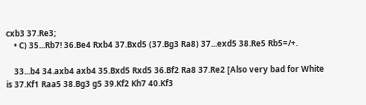cxb3 37.Re3;
    • C) 35...Rb7! 36.Be4 Rxb4 37.Bxd5 (37.Bg3 Ra8) 37...exd5 38.Re5 Rb5=/+.

    33...b4 34.axb4 axb4 35.Bxd5 Rxd5 36.Bf2 Ra8 37.Re2 [Also very bad for White is 37.Kf1 Raa5 38.Bg3 g5 39.Kf2 Kh7 40.Kf3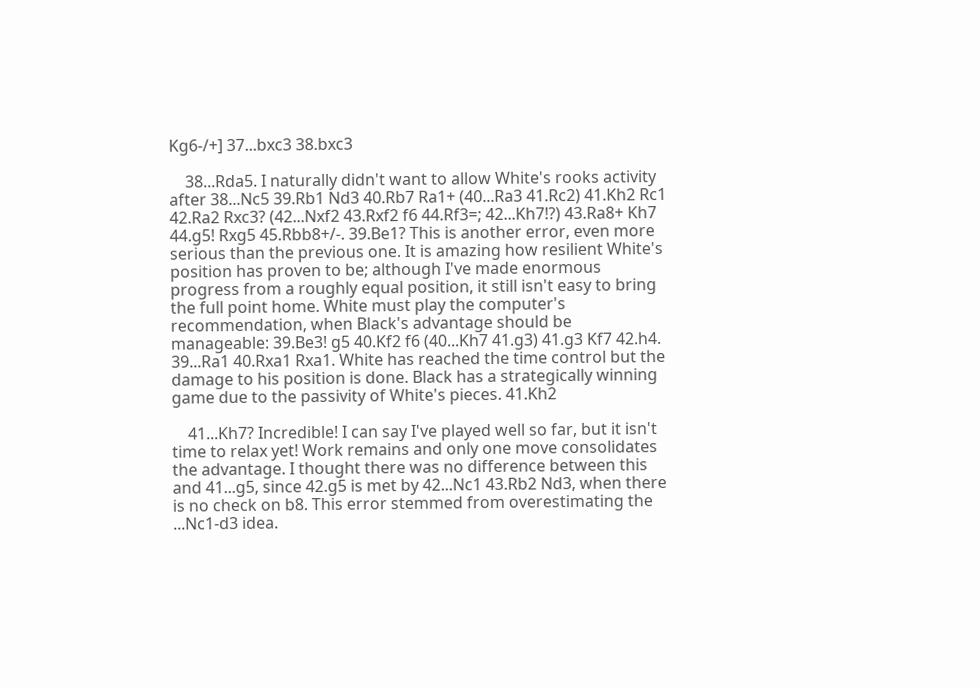Kg6-/+] 37...bxc3 38.bxc3

    38...Rda5. I naturally didn't want to allow White's rooks activity after 38...Nc5 39.Rb1 Nd3 40.Rb7 Ra1+ (40...Ra3 41.Rc2) 41.Kh2 Rc1 42.Ra2 Rxc3? (42...Nxf2 43.Rxf2 f6 44.Rf3=; 42...Kh7!?) 43.Ra8+ Kh7 44.g5! Rxg5 45.Rbb8+/-. 39.Be1? This is another error, even more serious than the previous one. It is amazing how resilient White's position has proven to be; although I've made enormous progress from a roughly equal position, it still isn't easy to bring the full point home. White must play the computer's recommendation, when Black's advantage should be manageable: 39.Be3! g5 40.Kf2 f6 (40...Kh7 41.g3) 41.g3 Kf7 42.h4. 39...Ra1 40.Rxa1 Rxa1. White has reached the time control but the damage to his position is done. Black has a strategically winning game due to the passivity of White's pieces. 41.Kh2

    41...Kh7? Incredible! I can say I've played well so far, but it isn't time to relax yet! Work remains and only one move consolidates the advantage. I thought there was no difference between this and 41...g5, since 42.g5 is met by 42...Nc1 43.Rb2 Nd3, when there is no check on b8. This error stemmed from overestimating the ...Nc1-d3 idea.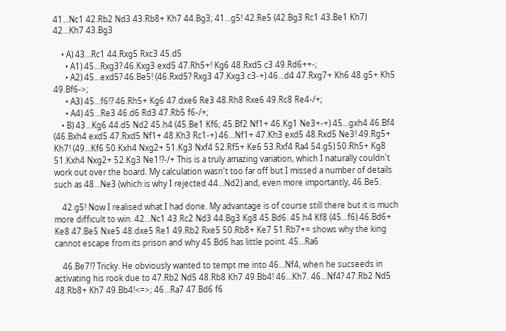41...Nc1 42.Rb2 Nd3 43.Rb8+ Kh7 44.Bg3; 41...g5! 42.Re5 (42.Bg3 Rc1 43.Be1 Kh7) 42...Kh7 43.Bg3

    • A) 43...Rc1 44.Rxg5 Rxc3 45.d5
      • A1) 45...Rxg3? 46.Kxg3 exd5 47.Rh5+! Kg6 48.Rxd5 c3 49.Rd6++-;
      • A2) 45...exd5? 46.Be5! (46.Rxd5? Rxg3 47.Kxg3 c3-+) 46...d4 47.Rxg7+ Kh6 48.g5+ Kh5 49.Bf6->;
      • A3) 45...f6!? 46.Rh5+ Kg6 47.dxe6 Re3 48.Rh8 Rxe6 49.Rc8 Re4-/+;
      • A4) 45...Re3 46.d6 Rd3 47.Rb5 f6-/+;
    • B) 43...Kg6 44.d5 Nd2 45.h4 (45.Be1 Kf6; 45.Bf2 Nf1+ 46.Kg1 Ne3+-+) 45...gxh4 46.Bf4 (46.Bxh4 exd5 47.Rxd5 Nf1+ 48.Kh3 Rc1-+) 46...Nf1+ 47.Kh3 exd5 48.Rxd5 Ne3! 49.Rg5+ Kh7! (49...Kf6 50.Kxh4 Nxg2+ 51.Kg3 Nxf4 52.Rf5+ Ke6 53.Rxf4 Ra4 54.g5) 50.Rh5+ Kg8 51.Kxh4 Nxg2+ 52.Kg3 Ne1!?-/+ This is a truly amazing variation, which I naturally couldn't work out over the board. My calculation wasn't too far off but I missed a number of details such as 48...Ne3 (which is why I rejected 44...Nd2) and, even more importantly, 46.Be5.

    42.g5! Now I realised what I had done. My advantage is of course still there but it is much more difficult to win. 42...Nc1 43.Rc2 Nd3 44.Bg3 Kg8 45.Bd6. 45.h4 Kf8 (45...f6) 46.Bd6+ Ke8 47.Be5 Nxe5 48.dxe5 Re1 49.Rb2 Rxe5 50.Rb8+ Ke7 51.Rb7+= shows why the king cannot escape from its prison and why 45.Bd6 has little point. 45...Ra6

    46.Be7!? Tricky. He obviously wanted to tempt me into 46...Nf4, when he sucseeds in activating his rook due to 47.Rb2 Nd5 48.Rb8 Kh7 49.Bb4! 46...Kh7. 46...Nf4? 47.Rb2 Nd5 48.Rb8+ Kh7 49.Bb4!<=>; 46...Ra7 47.Bd6 f6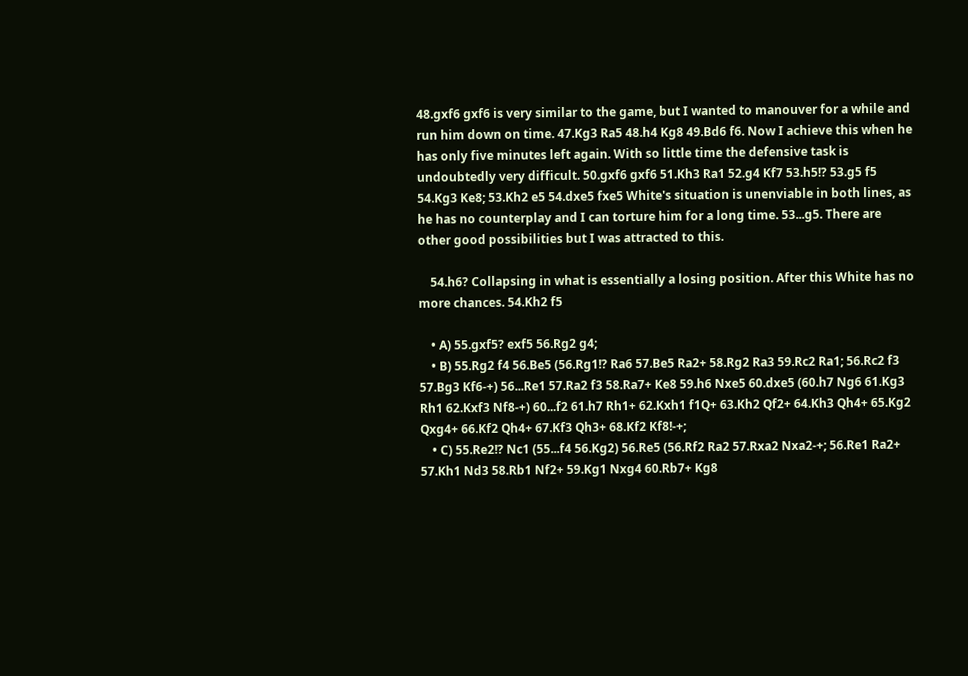48.gxf6 gxf6 is very similar to the game, but I wanted to manouver for a while and run him down on time. 47.Kg3 Ra5 48.h4 Kg8 49.Bd6 f6. Now I achieve this when he has only five minutes left again. With so little time the defensive task is undoubtedly very difficult. 50.gxf6 gxf6 51.Kh3 Ra1 52.g4 Kf7 53.h5!? 53.g5 f5 54.Kg3 Ke8; 53.Kh2 e5 54.dxe5 fxe5 White's situation is unenviable in both lines, as he has no counterplay and I can torture him for a long time. 53...g5. There are other good possibilities but I was attracted to this.

    54.h6? Collapsing in what is essentially a losing position. After this White has no more chances. 54.Kh2 f5

    • A) 55.gxf5? exf5 56.Rg2 g4;
    • B) 55.Rg2 f4 56.Be5 (56.Rg1!? Ra6 57.Be5 Ra2+ 58.Rg2 Ra3 59.Rc2 Ra1; 56.Rc2 f3 57.Bg3 Kf6-+) 56...Re1 57.Ra2 f3 58.Ra7+ Ke8 59.h6 Nxe5 60.dxe5 (60.h7 Ng6 61.Kg3 Rh1 62.Kxf3 Nf8-+) 60...f2 61.h7 Rh1+ 62.Kxh1 f1Q+ 63.Kh2 Qf2+ 64.Kh3 Qh4+ 65.Kg2 Qxg4+ 66.Kf2 Qh4+ 67.Kf3 Qh3+ 68.Kf2 Kf8!-+;
    • C) 55.Re2!? Nc1 (55...f4 56.Kg2) 56.Re5 (56.Rf2 Ra2 57.Rxa2 Nxa2-+; 56.Re1 Ra2+ 57.Kh1 Nd3 58.Rb1 Nf2+ 59.Kg1 Nxg4 60.Rb7+ Kg8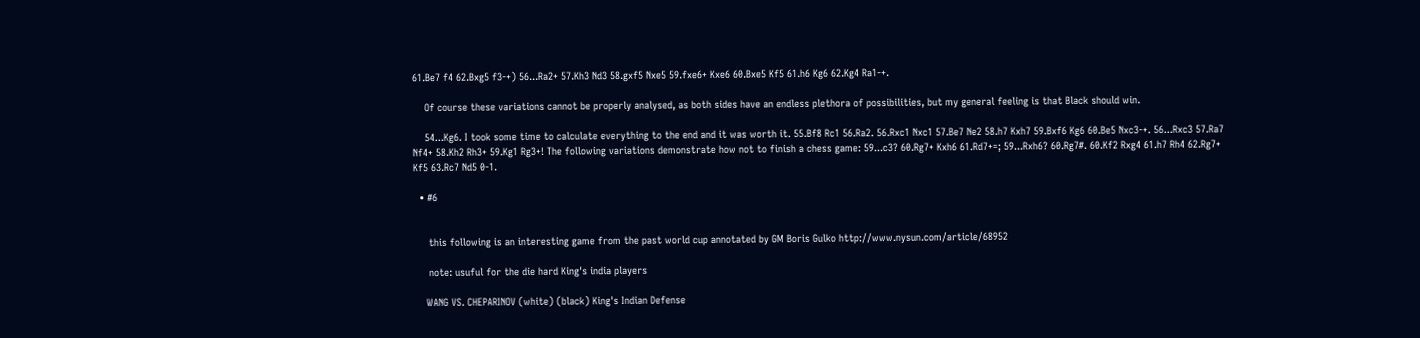61.Be7 f4 62.Bxg5 f3-+) 56...Ra2+ 57.Kh3 Nd3 58.gxf5 Nxe5 59.fxe6+ Kxe6 60.Bxe5 Kf5 61.h6 Kg6 62.Kg4 Ra1-+.

    Of course these variations cannot be properly analysed, as both sides have an endless plethora of possibilities, but my general feeling is that Black should win.

    54...Kg6. I took some time to calculate everything to the end and it was worth it. 55.Bf8 Rc1 56.Ra2. 56.Rxc1 Nxc1 57.Be7 Ne2 58.h7 Kxh7 59.Bxf6 Kg6 60.Be5 Nxc3-+. 56...Rxc3 57.Ra7 Nf4+ 58.Kh2 Rh3+ 59.Kg1 Rg3+! The following variations demonstrate how not to finish a chess game: 59...c3? 60.Rg7+ Kxh6 61.Rd7+=; 59...Rxh6? 60.Rg7#. 60.Kf2 Rxg4 61.h7 Rh4 62.Rg7+ Kf5 63.Rc7 Nd5 0-1.

  • #6


     this following is an interesting game from the past world cup annotated by GM Boris Gulko http://www.nysun.com/article/68952

     note: usuful for the die hard King's india players

    WANG VS. CHEPARINOV (white) (black) King's Indian Defense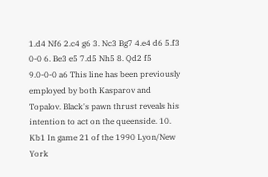1.d4 Nf6 2.c4 g6 3. Nc3 Bg7 4.e4 d6 5.f3 0-0 6. Be3 e5 7.d5 Nh5 8. Qd2 f5 9.0-0-0 a6 This line has been previously employed by both Kasparov and Topalov. Black's pawn thrust reveals his intention to act on the queenside. 10. Kb1 In game 21 of the 1990 Lyon/New York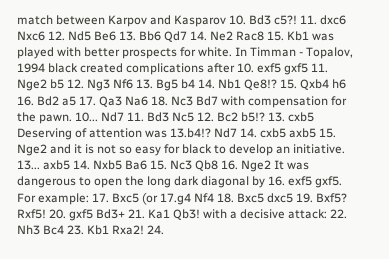match between Karpov and Kasparov 10. Bd3 c5?! 11. dxc6 Nxc6 12. Nd5 Be6 13. Bb6 Qd7 14. Ne2 Rac8 15. Kb1 was played with better prospects for white. In Timman - Topalov, 1994 black created complications after 10. exf5 gxf5 11. Nge2 b5 12. Ng3 Nf6 13. Bg5 b4 14. Nb1 Qe8!? 15. Qxb4 h6 16. Bd2 a5 17. Qa3 Na6 18. Nc3 Bd7 with compensation for the pawn. 10... Nd7 11. Bd3 Nc5 12. Bc2 b5!? 13. cxb5 Deserving of attention was 13.b4!? Nd7 14. cxb5 axb5 15. Nge2 and it is not so easy for black to develop an initiative. 13... axb5 14. Nxb5 Ba6 15. Nc3 Qb8 16. Nge2 It was dangerous to open the long dark diagonal by 16. exf5 gxf5. For example: 17. Bxc5 (or 17.g4 Nf4 18. Bxc5 dxc5 19. Bxf5? Rxf5! 20. gxf5 Bd3+ 21. Ka1 Qb3! with a decisive attack: 22. Nh3 Bc4 23. Kb1 Rxa2! 24.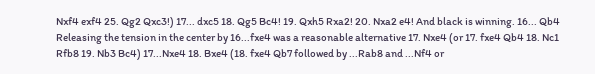Nxf4 exf4 25. Qg2 Qxc3!) 17... dxc5 18. Qg5 Bc4! 19. Qxh5 Rxa2! 20. Nxa2 e4! And black is winning. 16... Qb4 Releasing the tension in the center by 16...fxe4 was a reasonable alternative 17. Nxe4 (or 17. fxe4 Qb4 18. Nc1 Rfb8 19. Nb3 Bc4) 17...Nxe4 18. Bxe4 (18. fxe4 Qb7 followed by ...Rab8 and ...Nf4 or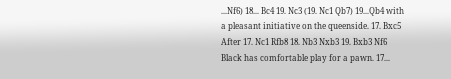...Nf6) 18... Bc4 19. Nc3 (19. Nc1 Qb7) 19...Qb4 with a pleasant initiative on the queenside. 17. Bxc5 After 17. Nc1 Rfb8 18. Nb3 Nxb3 19. Bxb3 Nf6 Black has comfortable play for a pawn. 17...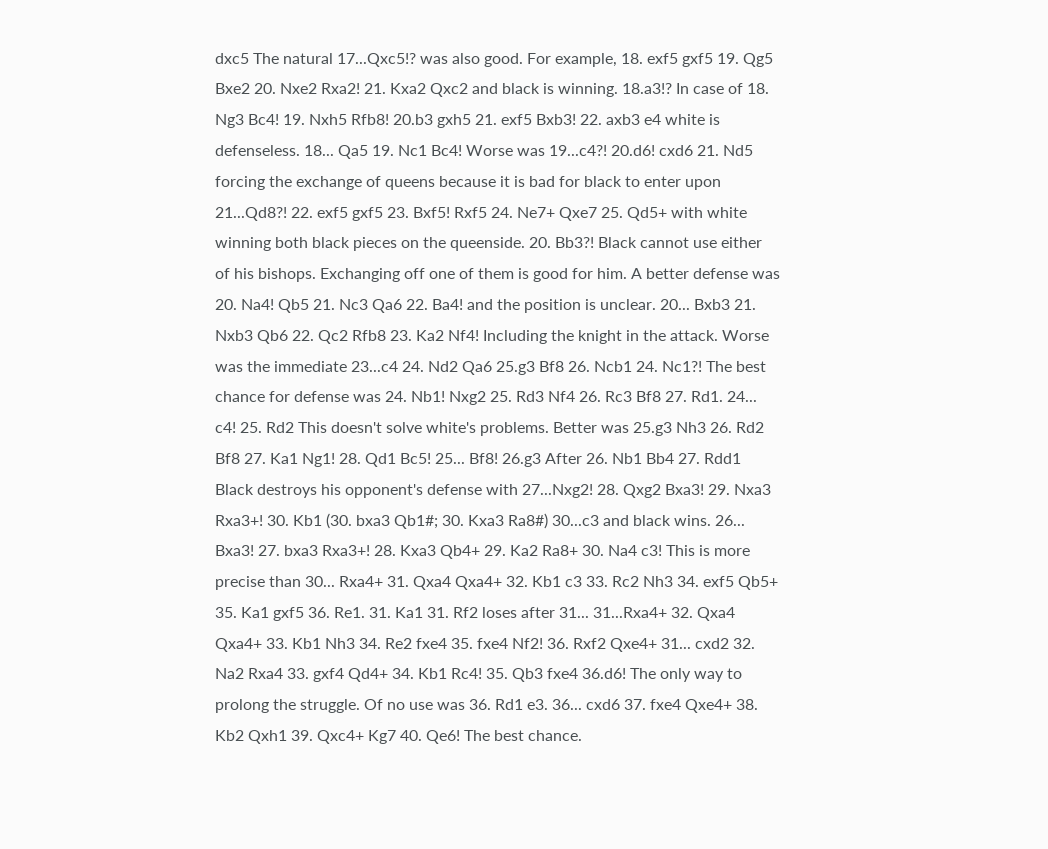dxc5 The natural 17...Qxc5!? was also good. For example, 18. exf5 gxf5 19. Qg5 Bxe2 20. Nxe2 Rxa2! 21. Kxa2 Qxc2 and black is winning. 18.a3!? In case of 18. Ng3 Bc4! 19. Nxh5 Rfb8! 20.b3 gxh5 21. exf5 Bxb3! 22. axb3 e4 white is defenseless. 18... Qa5 19. Nc1 Bc4! Worse was 19...c4?! 20.d6! cxd6 21. Nd5 forcing the exchange of queens because it is bad for black to enter upon 21...Qd8?! 22. exf5 gxf5 23. Bxf5! Rxf5 24. Ne7+ Qxe7 25. Qd5+ with white winning both black pieces on the queenside. 20. Bb3?! Black cannot use either of his bishops. Exchanging off one of them is good for him. A better defense was 20. Na4! Qb5 21. Nc3 Qa6 22. Ba4! and the position is unclear. 20... Bxb3 21. Nxb3 Qb6 22. Qc2 Rfb8 23. Ka2 Nf4! Including the knight in the attack. Worse was the immediate 23...c4 24. Nd2 Qa6 25.g3 Bf8 26. Ncb1 24. Nc1?! The best chance for defense was 24. Nb1! Nxg2 25. Rd3 Nf4 26. Rc3 Bf8 27. Rd1. 24... c4! 25. Rd2 This doesn't solve white's problems. Better was 25.g3 Nh3 26. Rd2 Bf8 27. Ka1 Ng1! 28. Qd1 Bc5! 25... Bf8! 26.g3 After 26. Nb1 Bb4 27. Rdd1 Black destroys his opponent's defense with 27...Nxg2! 28. Qxg2 Bxa3! 29. Nxa3 Rxa3+! 30. Kb1 (30. bxa3 Qb1#; 30. Kxa3 Ra8#) 30...c3 and black wins. 26... Bxa3! 27. bxa3 Rxa3+! 28. Kxa3 Qb4+ 29. Ka2 Ra8+ 30. Na4 c3! This is more precise than 30... Rxa4+ 31. Qxa4 Qxa4+ 32. Kb1 c3 33. Rc2 Nh3 34. exf5 Qb5+ 35. Ka1 gxf5 36. Re1. 31. Ka1 31. Rf2 loses after 31... 31...Rxa4+ 32. Qxa4 Qxa4+ 33. Kb1 Nh3 34. Re2 fxe4 35. fxe4 Nf2! 36. Rxf2 Qxe4+ 31... cxd2 32. Na2 Rxa4 33. gxf4 Qd4+ 34. Kb1 Rc4! 35. Qb3 fxe4 36.d6! The only way to prolong the struggle. Of no use was 36. Rd1 e3. 36... cxd6 37. fxe4 Qxe4+ 38. Kb2 Qxh1 39. Qxc4+ Kg7 40. Qe6! The best chance.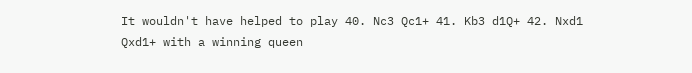It wouldn't have helped to play 40. Nc3 Qc1+ 41. Kb3 d1Q+ 42. Nxd1 Qxd1+ with a winning queen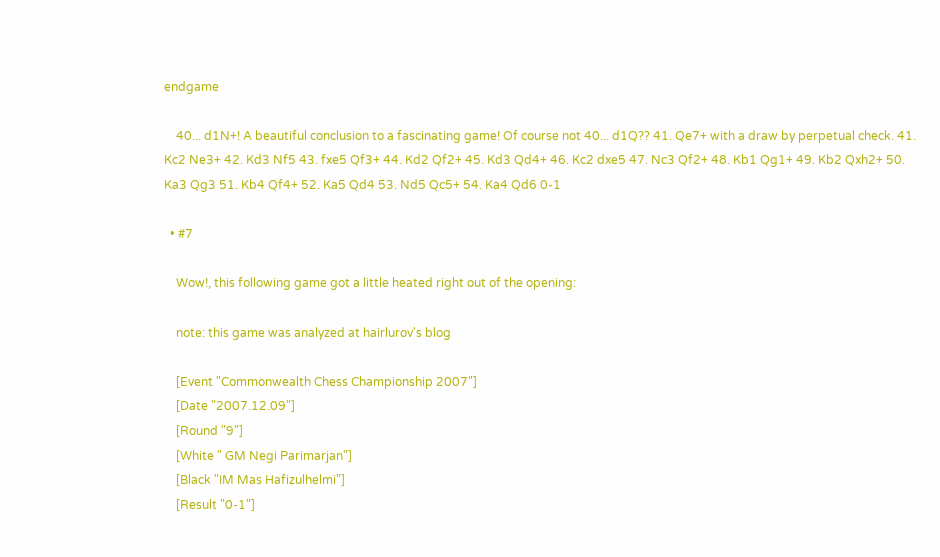endgame

    40... d1N+! A beautiful conclusion to a fascinating game! Of course not 40... d1Q?? 41. Qe7+ with a draw by perpetual check. 41. Kc2 Ne3+ 42. Kd3 Nf5 43. fxe5 Qf3+ 44. Kd2 Qf2+ 45. Kd3 Qd4+ 46. Kc2 dxe5 47. Nc3 Qf2+ 48. Kb1 Qg1+ 49. Kb2 Qxh2+ 50. Ka3 Qg3 51. Kb4 Qf4+ 52. Ka5 Qd4 53. Nd5 Qc5+ 54. Ka4 Qd6 0-1

  • #7

    Wow!, this following game got a little heated right out of the opening:

    note: this game was analyzed at hairlurov's blog

    [Event "Commonwealth Chess Championship 2007"]
    [Date "2007.12.09"]
    [Round "9"]
    [White " GM Negi Parimarjan"]
    [Black "IM Mas Hafizulhelmi"]
    [Result "0-1"]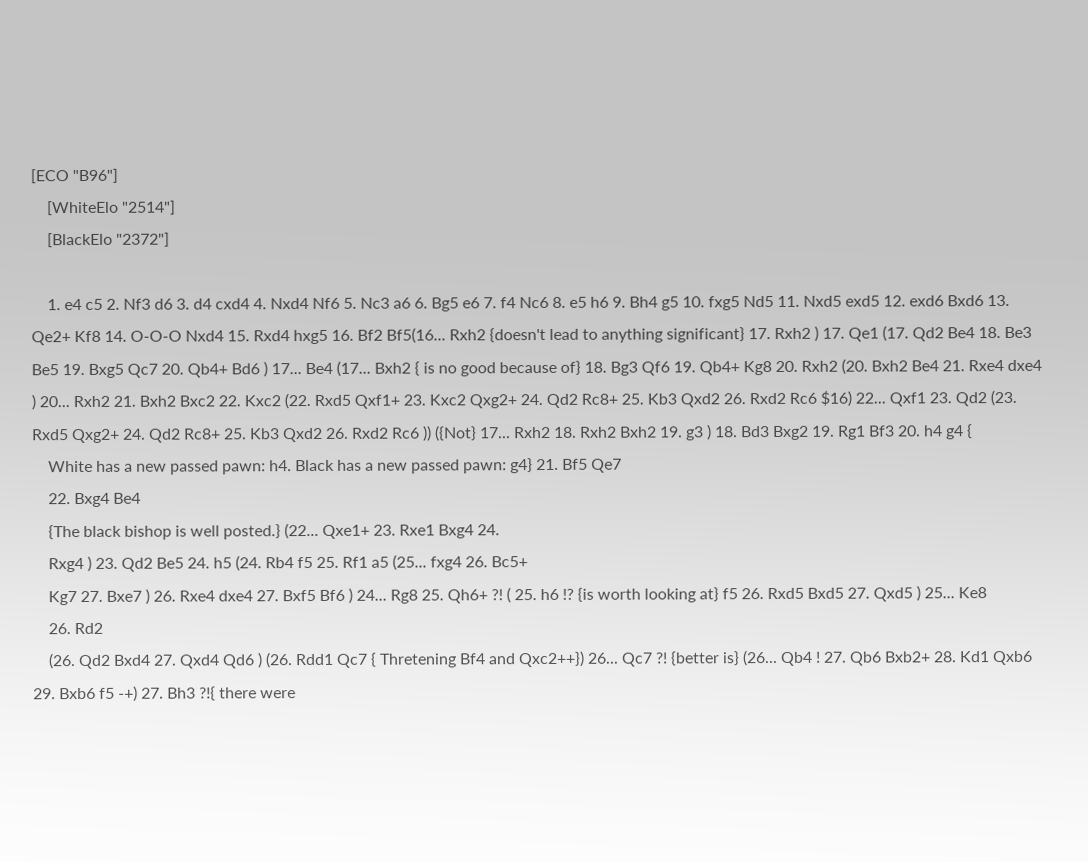[ECO "B96"]
    [WhiteElo "2514"]
    [BlackElo "2372"]

    1. e4 c5 2. Nf3 d6 3. d4 cxd4 4. Nxd4 Nf6 5. Nc3 a6 6. Bg5 e6 7. f4 Nc6 8. e5 h6 9. Bh4 g5 10. fxg5 Nd5 11. Nxd5 exd5 12. exd6 Bxd6 13. Qe2+ Kf8 14. O-O-O Nxd4 15. Rxd4 hxg5 16. Bf2 Bf5(16... Rxh2 {doesn't lead to anything significant} 17. Rxh2 ) 17. Qe1 (17. Qd2 Be4 18. Be3 Be5 19. Bxg5 Qc7 20. Qb4+ Bd6 ) 17... Be4 (17... Bxh2 { is no good because of} 18. Bg3 Qf6 19. Qb4+ Kg8 20. Rxh2 (20. Bxh2 Be4 21. Rxe4 dxe4 ) 20... Rxh2 21. Bxh2 Bxc2 22. Kxc2 (22. Rxd5 Qxf1+ 23. Kxc2 Qxg2+ 24. Qd2 Rc8+ 25. Kb3 Qxd2 26. Rxd2 Rc6 $16) 22... Qxf1 23. Qd2 (23. Rxd5 Qxg2+ 24. Qd2 Rc8+ 25. Kb3 Qxd2 26. Rxd2 Rc6 )) ({Not} 17... Rxh2 18. Rxh2 Bxh2 19. g3 ) 18. Bd3 Bxg2 19. Rg1 Bf3 20. h4 g4 {
    White has a new passed pawn: h4. Black has a new passed pawn: g4} 21. Bf5 Qe7
    22. Bxg4 Be4
    {The black bishop is well posted.} (22... Qxe1+ 23. Rxe1 Bxg4 24.
    Rxg4 ) 23. Qd2 Be5 24. h5 (24. Rb4 f5 25. Rf1 a5 (25... fxg4 26. Bc5+
    Kg7 27. Bxe7 ) 26. Rxe4 dxe4 27. Bxf5 Bf6 ) 24... Rg8 25. Qh6+ ?! ( 25. h6 !? {is worth looking at} f5 26. Rxd5 Bxd5 27. Qxd5 ) 25... Ke8
    26. Rd2
    (26. Qd2 Bxd4 27. Qxd4 Qd6 ) (26. Rdd1 Qc7 { Thretening Bf4 and Qxc2++}) 26... Qc7 ?! {better is} (26... Qb4 ! 27. Qb6 Bxb2+ 28. Kd1 Qxb6 29. Bxb6 f5 -+) 27. Bh3 ?!{ there were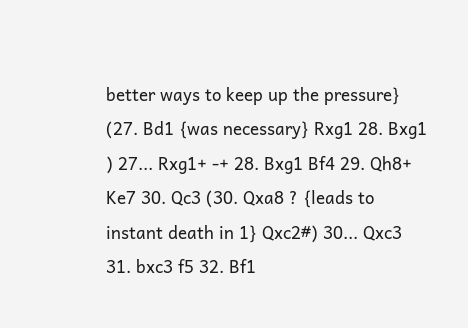better ways to keep up the pressure} (27. Bd1 {was necessary} Rxg1 28. Bxg1 ) 27... Rxg1+ -+ 28. Bxg1 Bf4 29. Qh8+ Ke7 30. Qc3 (30. Qxa8 ? {leads to instant death in 1} Qxc2#) 30... Qxc3 31. bxc3 f5 32. Bf1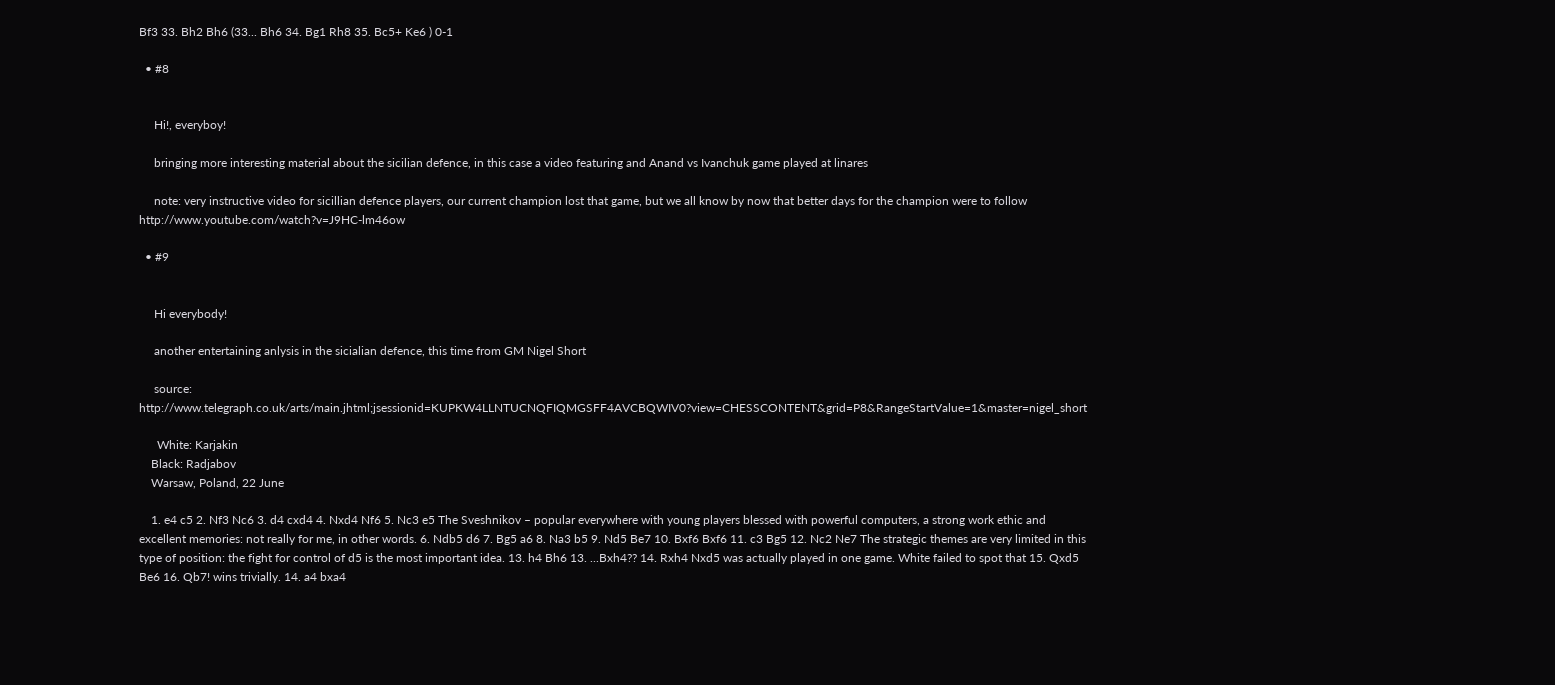Bf3 33. Bh2 Bh6 (33... Bh6 34. Bg1 Rh8 35. Bc5+ Ke6 ) 0-1

  • #8


     Hi!, everyboy!

     bringing more interesting material about the sicilian defence, in this case a video featuring and Anand vs Ivanchuk game played at linares

     note: very instructive video for sicillian defence players, our current champion lost that game, but we all know by now that better days for the champion were to follow http://www.youtube.com/watch?v=J9HC-lm46ow

  • #9


     Hi everybody!

     another entertaining anlysis in the sicialian defence, this time from GM Nigel Short

     source: http://www.telegraph.co.uk/arts/main.jhtml;jsessionid=KUPKW4LLNTUCNQFIQMGSFF4AVCBQWIV0?view=CHESSCONTENT&grid=P8&RangeStartValue=1&master=nigel_short

      White: Karjakin
    Black: Radjabov
    Warsaw, Poland, 22 June

    1. e4 c5 2. Nf3 Nc6 3. d4 cxd4 4. Nxd4 Nf6 5. Nc3 e5 The Sveshnikov – popular everywhere with young players blessed with powerful computers, a strong work ethic and excellent memories: not really for me, in other words. 6. Ndb5 d6 7. Bg5 a6 8. Na3 b5 9. Nd5 Be7 10. Bxf6 Bxf6 11. c3 Bg5 12. Nc2 Ne7 The strategic themes are very limited in this type of position: the fight for control of d5 is the most important idea. 13. h4 Bh6 13. ...Bxh4?? 14. Rxh4 Nxd5 was actually played in one game. White failed to spot that 15. Qxd5 Be6 16. Qb7! wins trivially. 14. a4 bxa4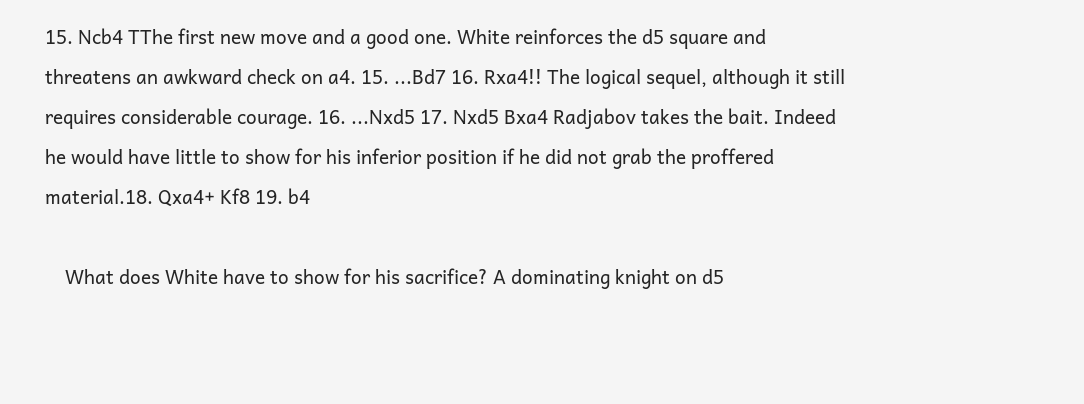15. Ncb4 TThe first new move and a good one. White reinforces the d5 square and threatens an awkward check on a4. 15. ...Bd7 16. Rxa4!! The logical sequel, although it still requires considerable courage. 16. ...Nxd5 17. Nxd5 Bxa4 Radjabov takes the bait. Indeed he would have little to show for his inferior position if he did not grab the proffered material.18. Qxa4+ Kf8 19. b4

    What does White have to show for his sacrifice? A dominating knight on d5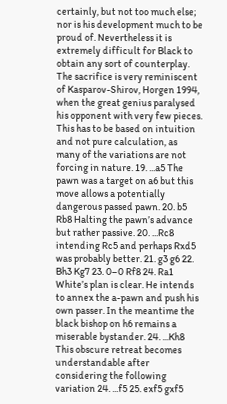certainly, but not too much else; nor is his development much to be proud of. Nevertheless it is extremely difficult for Black to obtain any sort of counterplay. The sacrifice is very reminiscent of Kasparov-Shirov, Horgen 1994, when the great genius paralysed his opponent with very few pieces. This has to be based on intuition and not pure calculation, as many of the variations are not forcing in nature. 19. ...a5 The pawn was a target on a6 but this move allows a potentially dangerous passed pawn. 20. b5 Rb8 Halting the pawn’s advance but rather passive. 20. ...Rc8 intending Rc5 and perhaps Rxd5 was probably better. 21. g3 g6 22. Bh3 Kg7 23. 0–0 Rf8 24. Ra1 White’s plan is clear. He intends to annex the a-pawn and push his own passer. In the meantime the black bishop on h6 remains a miserable bystander. 24. ...Kh8 This obscure retreat becomes understandable after considering the following variation 24. ...f5 25. exf5 gxf5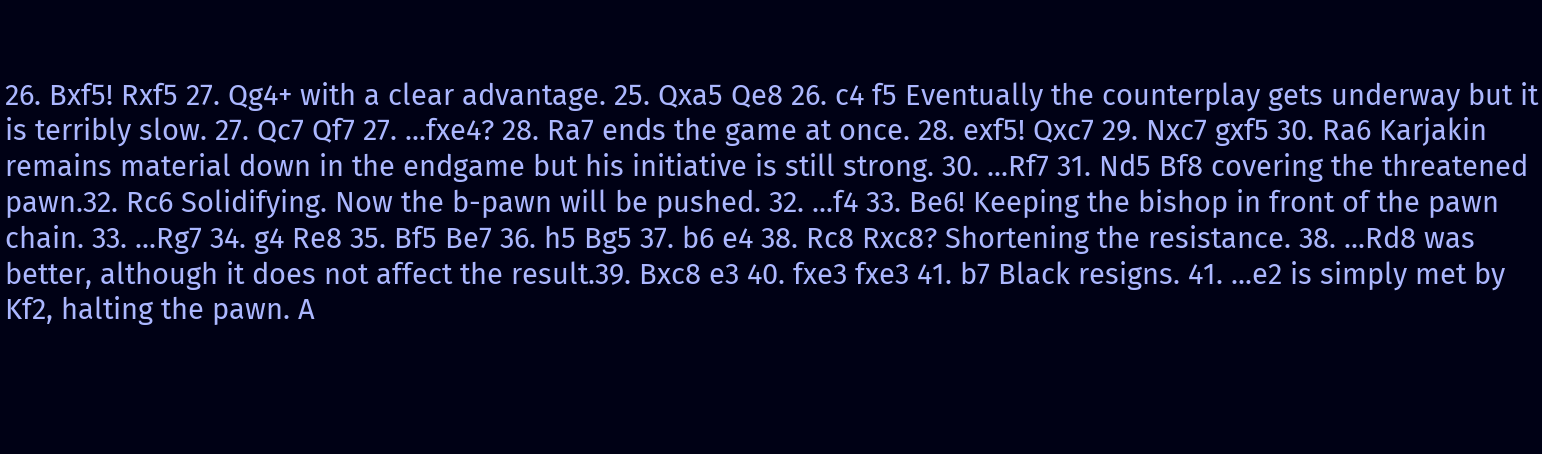26. Bxf5! Rxf5 27. Qg4+ with a clear advantage. 25. Qxa5 Qe8 26. c4 f5 Eventually the counterplay gets underway but it is terribly slow. 27. Qc7 Qf7 27. ...fxe4? 28. Ra7 ends the game at once. 28. exf5! Qxc7 29. Nxc7 gxf5 30. Ra6 Karjakin remains material down in the endgame but his initiative is still strong. 30. ...Rf7 31. Nd5 Bf8 covering the threatened pawn.32. Rc6 Solidifying. Now the b-pawn will be pushed. 32. ...f4 33. Be6! Keeping the bishop in front of the pawn chain. 33. ...Rg7 34. g4 Re8 35. Bf5 Be7 36. h5 Bg5 37. b6 e4 38. Rc8 Rxc8? Shortening the resistance. 38. ...Rd8 was better, although it does not affect the result.39. Bxc8 e3 40. fxe3 fxe3 41. b7 Black resigns. 41. ...e2 is simply met by Kf2, halting the pawn. A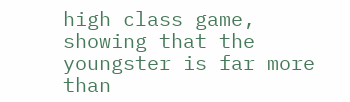high class game, showing that the youngster is far more than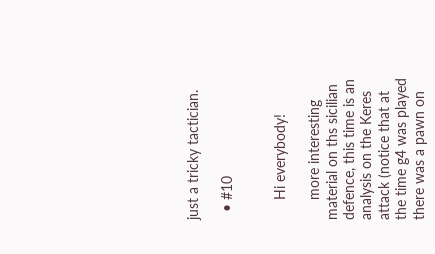just a tricky tactician.

  • #10


     Hi everybody!

     more interesting material on ths sicilian defence, this time is an analysis on the Keres attack (notice that at the time g4 was played there was a pawn on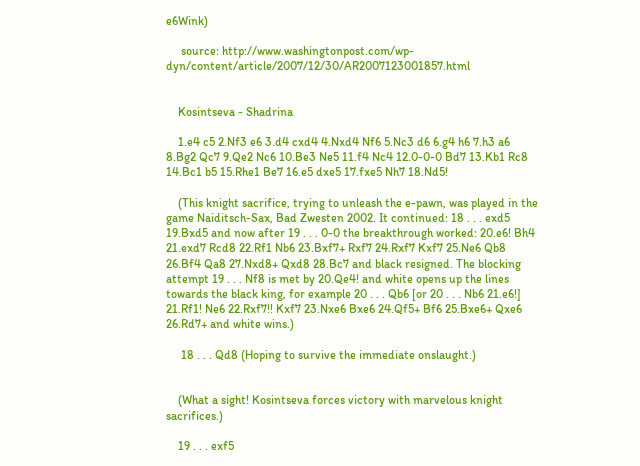e6Wink)

     source: http://www.washingtonpost.com/wp-dyn/content/article/2007/12/30/AR2007123001857.html


    Kosintseva - Shadrina

    1.e4 c5 2.Nf3 e6 3.d4 cxd4 4.Nxd4 Nf6 5.Nc3 d6 6.g4 h6 7.h3 a6 8.Bg2 Qc7 9.Qe2 Nc6 10.Be3 Ne5 11.f4 Nc4 12.0-0-0 Bd7 13.Kb1 Rc8 14.Bc1 b5 15.Rhe1 Be7 16.e5 dxe5 17.fxe5 Nh7 18.Nd5!

    (This knight sacrifice, trying to unleash the e-pawn, was played in the game Naiditsch-Sax, Bad Zwesten 2002. It continued: 18 . . . exd5 19.Bxd5 and now after 19 . . . 0-0 the breakthrough worked: 20.e6! Bh4 21.exd7 Rcd8 22.Rf1 Nb6 23.Bxf7+ Rxf7 24.Rxf7 Kxf7 25.Ne6 Qb8 26.Bf4 Qa8 27.Nxd8+ Qxd8 28.Bc7 and black resigned. The blocking attempt 19 . . . Nf8 is met by 20.Qe4! and white opens up the lines towards the black king, for example 20 . . . Qb6 [or 20 . . . Nb6 21.e6!] 21.Rf1! Ne6 22.Rxf7!! Kxf7 23.Nxe6 Bxe6 24.Qf5+ Bf6 25.Bxe6+ Qxe6 26.Rd7+ and white wins.)

     18 . . . Qd8 (Hoping to survive the immediate onslaught.)


    (What a sight! Kosintseva forces victory with marvelous knight sacrifices.)

    19 . . . exf5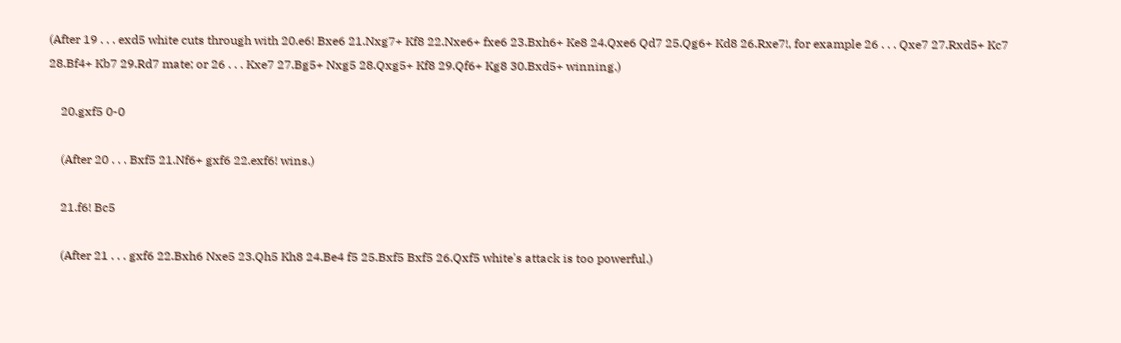(After 19 . . . exd5 white cuts through with 20.e6! Bxe6 21.Nxg7+ Kf8 22.Nxe6+ fxe6 23.Bxh6+ Ke8 24.Qxe6 Qd7 25.Qg6+ Kd8 26.Rxe7!, for example 26 . . . Qxe7 27.Rxd5+ Kc7 28.Bf4+ Kb7 29.Rd7 mate; or 26 . . . Kxe7 27.Bg5+ Nxg5 28.Qxg5+ Kf8 29.Qf6+ Kg8 30.Bxd5+ winning.)

    20.gxf5 0-0

    (After 20 . . . Bxf5 21.Nf6+ gxf6 22.exf6! wins.)

    21.f6! Bc5

    (After 21 . . . gxf6 22.Bxh6 Nxe5 23.Qh5 Kh8 24.Be4 f5 25.Bxf5 Bxf5 26.Qxf5 white's attack is too powerful.)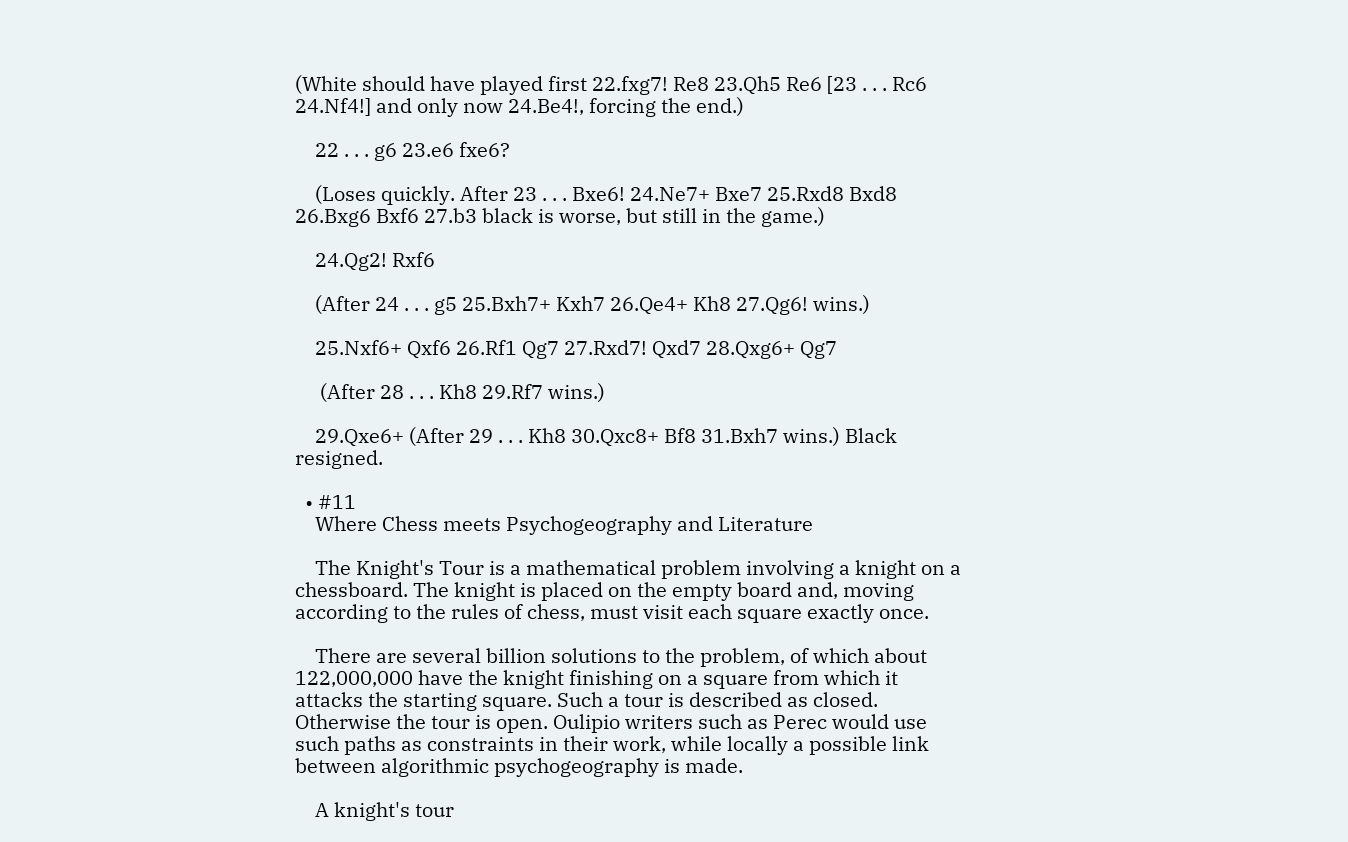(White should have played first 22.fxg7! Re8 23.Qh5 Re6 [23 . . . Rc6 24.Nf4!] and only now 24.Be4!, forcing the end.)

    22 . . . g6 23.e6 fxe6?

    (Loses quickly. After 23 . . . Bxe6! 24.Ne7+ Bxe7 25.Rxd8 Bxd8 26.Bxg6 Bxf6 27.b3 black is worse, but still in the game.)

    24.Qg2! Rxf6

    (After 24 . . . g5 25.Bxh7+ Kxh7 26.Qe4+ Kh8 27.Qg6! wins.)

    25.Nxf6+ Qxf6 26.Rf1 Qg7 27.Rxd7! Qxd7 28.Qxg6+ Qg7

     (After 28 . . . Kh8 29.Rf7 wins.)

    29.Qxe6+ (After 29 . . . Kh8 30.Qxc8+ Bf8 31.Bxh7 wins.) Black resigned.

  • #11
    Where Chess meets Psychogeography and Literature

    The Knight's Tour is a mathematical problem involving a knight on a chessboard. The knight is placed on the empty board and, moving according to the rules of chess, must visit each square exactly once.

    There are several billion solutions to the problem, of which about 122,000,000 have the knight finishing on a square from which it attacks the starting square. Such a tour is described as closed. Otherwise the tour is open. Oulipio writers such as Perec would use such paths as constraints in their work, while locally a possible link between algorithmic psychogeography is made.

    A knight's tour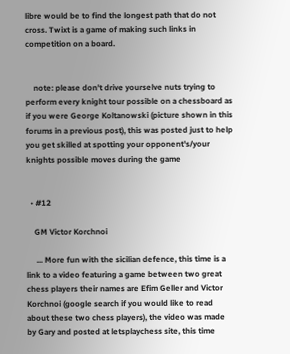libre would be to find the longest path that do not cross. Twixt is a game of making such links in competition on a board.


    note: please don't drive yourselve nuts trying to perform every knight tour possible on a chessboard as if you were George Koltanowski (picture shown in this forums in a previous post), this was posted just to help you get skilled at spotting your opponent's/your knights possible moves during the game


  • #12

    GM Victor Korchnoi

     ... More fun with the sicilian defence, this time is a link to a video featuring a game between two great chess players their names are Efim Geller and Victor Korchnoi (google search if you would like to read about these two chess players), the video was made by Gary and posted at letsplaychess site, this time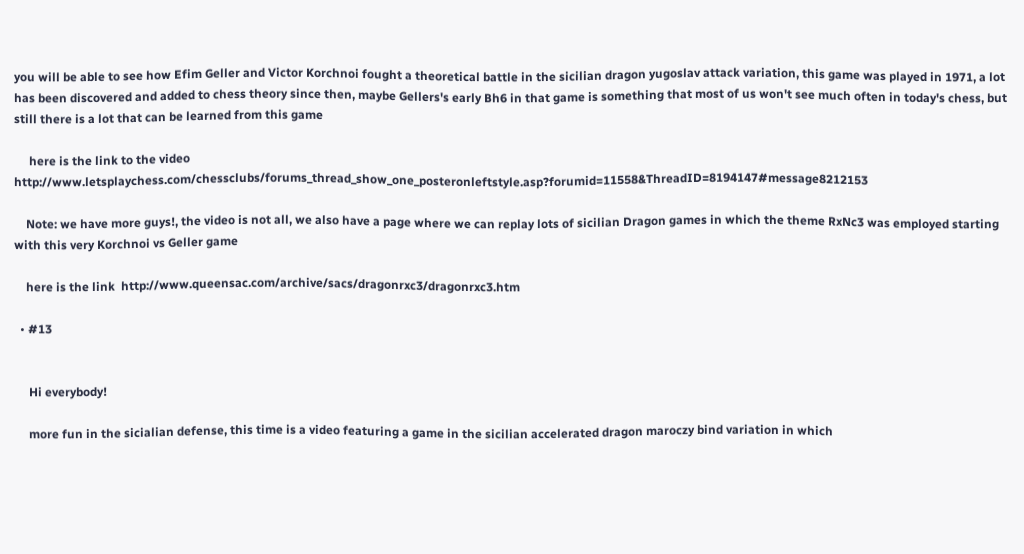you will be able to see how Efim Geller and Victor Korchnoi fought a theoretical battle in the sicilian dragon yugoslav attack variation, this game was played in 1971, a lot has been discovered and added to chess theory since then, maybe Gellers's early Bh6 in that game is something that most of us won't see much often in today's chess, but still there is a lot that can be learned from this game

     here is the link to the video http://www.letsplaychess.com/chessclubs/forums_thread_show_one_posteronleftstyle.asp?forumid=11558&ThreadID=8194147#message8212153

    Note: we have more guys!, the video is not all, we also have a page where we can replay lots of sicilian Dragon games in which the theme RxNc3 was employed starting with this very Korchnoi vs Geller game

    here is the link  http://www.queensac.com/archive/sacs/dragonrxc3/dragonrxc3.htm

  • #13


     Hi everybody!

     more fun in the sicialian defense, this time is a video featuring a game in the sicilian accelerated dragon maroczy bind variation in which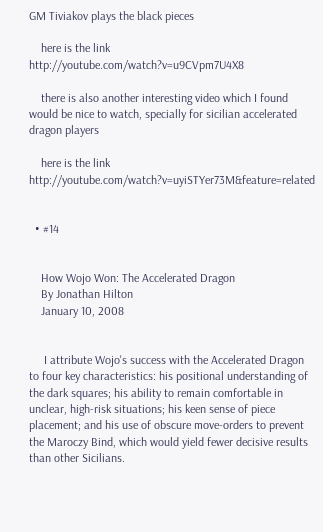GM Tiviakov plays the black pieces

    here is the link  http://youtube.com/watch?v=u9CVpm7U4X8

    there is also another interesting video which I found would be nice to watch, specially for sicilian accelerated dragon players

    here is the link  http://youtube.com/watch?v=uyiSTYer73M&feature=related


  • #14


    How Wojo Won: The Accelerated Dragon
    By Jonathan Hilton
    January 10, 2008


     I attribute Wojo's success with the Accelerated Dragon to four key characteristics: his positional understanding of the dark squares; his ability to remain comfortable in unclear, high-risk situations; his keen sense of piece placement; and his use of obscure move-orders to prevent the Maroczy Bind, which would yield fewer decisive results than other Sicilians.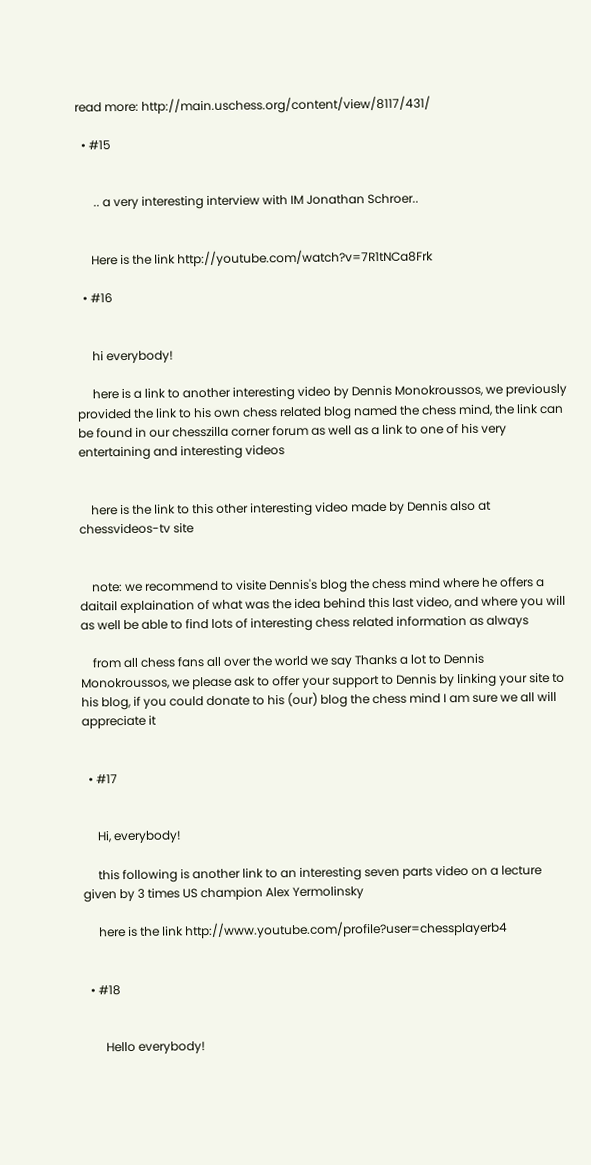read more: http://main.uschess.org/content/view/8117/431/

  • #15


      .. a very interesting interview with IM Jonathan Schroer..


     Here is the link http://youtube.com/watch?v=7R1tNCa8Frk

  • #16


     hi everybody!

     here is a link to another interesting video by Dennis Monokroussos, we previously provided the link to his own chess related blog named the chess mind, the link can be found in our chesszilla corner forum as well as a link to one of his very entertaining and interesting videos


    here is the link to this other interesting video made by Dennis also at chessvideos-tv site


    note: we recommend to visite Dennis's blog the chess mind where he offers a daitail explaination of what was the idea behind this last video, and where you will as well be able to find lots of interesting chess related information as always

    from all chess fans all over the world we say Thanks a lot to Dennis Monokroussos, we please ask to offer your support to Dennis by linking your site to his blog, if you could donate to his (our) blog the chess mind I am sure we all will appreciate it


  • #17


     Hi, everybody!

     this following is another link to an interesting seven parts video on a lecture given by 3 times US champion Alex Yermolinsky

     here is the link http://www.youtube.com/profile?user=chessplayerb4


  • #18


       Hello everybody!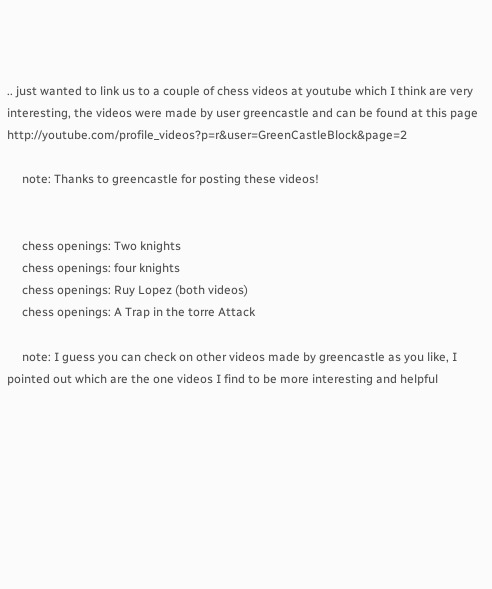.. just wanted to link us to a couple of chess videos at youtube which I think are very interesting, the videos were made by user greencastle and can be found at this page http://youtube.com/profile_videos?p=r&user=GreenCastleBlock&page=2

     note: Thanks to greencastle for posting these videos!


     chess openings: Two knights
     chess openings: four knights
     chess openings: Ruy Lopez (both videos)
     chess openings: A Trap in the torre Attack

     note: I guess you can check on other videos made by greencastle as you like, I pointed out which are the one videos I find to be more interesting and helpful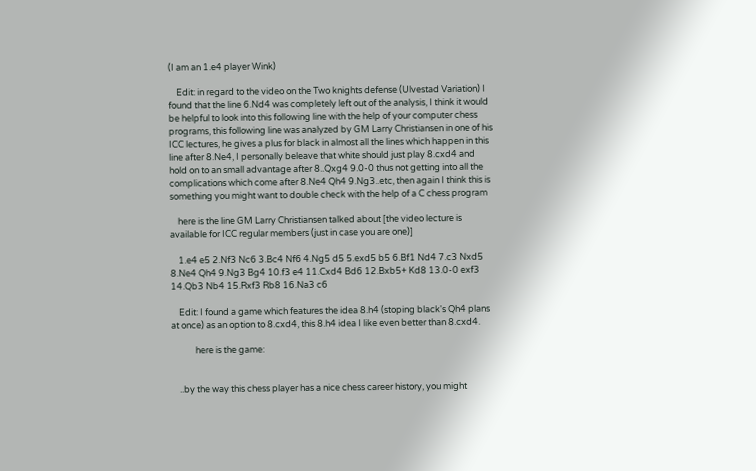(I am an 1.e4 player Wink)

    Edit: in regard to the video on the Two knights defense (Ulvestad Variation) I found that the line 6.Nd4 was completely left out of the analysis, I think it would be helpful to look into this following line with the help of your computer chess programs, this following line was analyzed by GM Larry Christiansen in one of his ICC lectures, he gives a plus for black in almost all the lines which happen in this line after 8.Ne4, I personally beleave that white should just play 8.cxd4 and hold on to an small advantage after 8..Qxg4 9.0-0 thus not getting into all the complications which come after 8.Ne4 Qh4 9.Ng3..etc, then again I think this is something you might want to double check with the help of a C chess program

    here is the line GM Larry Christiansen talked about [the video lecture is available for ICC regular members (just in case you are one)]

    1.e4 e5 2.Nf3 Nc6 3.Bc4 Nf6 4.Ng5 d5 5.exd5 b5 6.Bf1 Nd4 7.c3 Nxd5 8.Ne4 Qh4 9.Ng3 Bg4 10.f3 e4 11.Cxd4 Bd6 12.Bxb5+ Kd8 13.0-0 exf3 14.Qb3 Nb4 15.Rxf3 Rb8 16.Na3 c6

    Edit: I found a game which features the idea 8.h4 (stoping black's Qh4 plans at once) as an option to 8.cxd4, this 8.h4 idea I like even better than 8.cxd4.

            here is the game:


    ..by the way this chess player has a nice chess career history, you might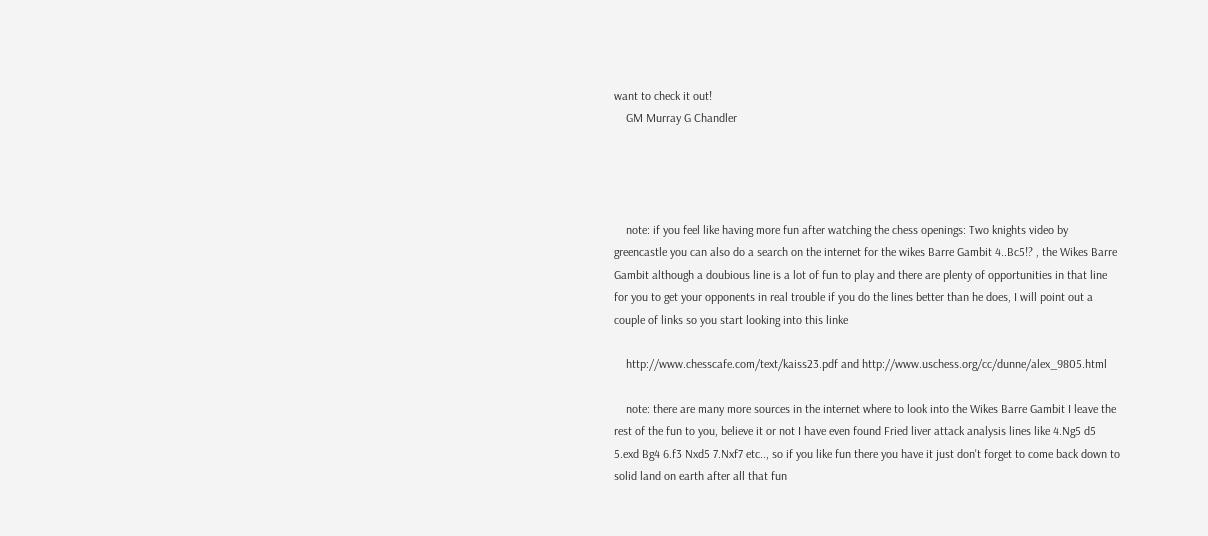want to check it out!
    GM Murray G Chandler




    note: if you feel like having more fun after watching the chess openings: Two knights video by greencastle you can also do a search on the internet for the wikes Barre Gambit 4..Bc5!? , the Wikes Barre Gambit although a doubious line is a lot of fun to play and there are plenty of opportunities in that line for you to get your opponents in real trouble if you do the lines better than he does, I will point out a couple of links so you start looking into this linke

    http://www.chesscafe.com/text/kaiss23.pdf and http://www.uschess.org/cc/dunne/alex_9805.html

    note: there are many more sources in the internet where to look into the Wikes Barre Gambit I leave the rest of the fun to you, believe it or not I have even found Fried liver attack analysis lines like 4.Ng5 d5 5.exd Bg4 6.f3 Nxd5 7.Nxf7 etc.., so if you like fun there you have it just don't forget to come back down to solid land on earth after all that fun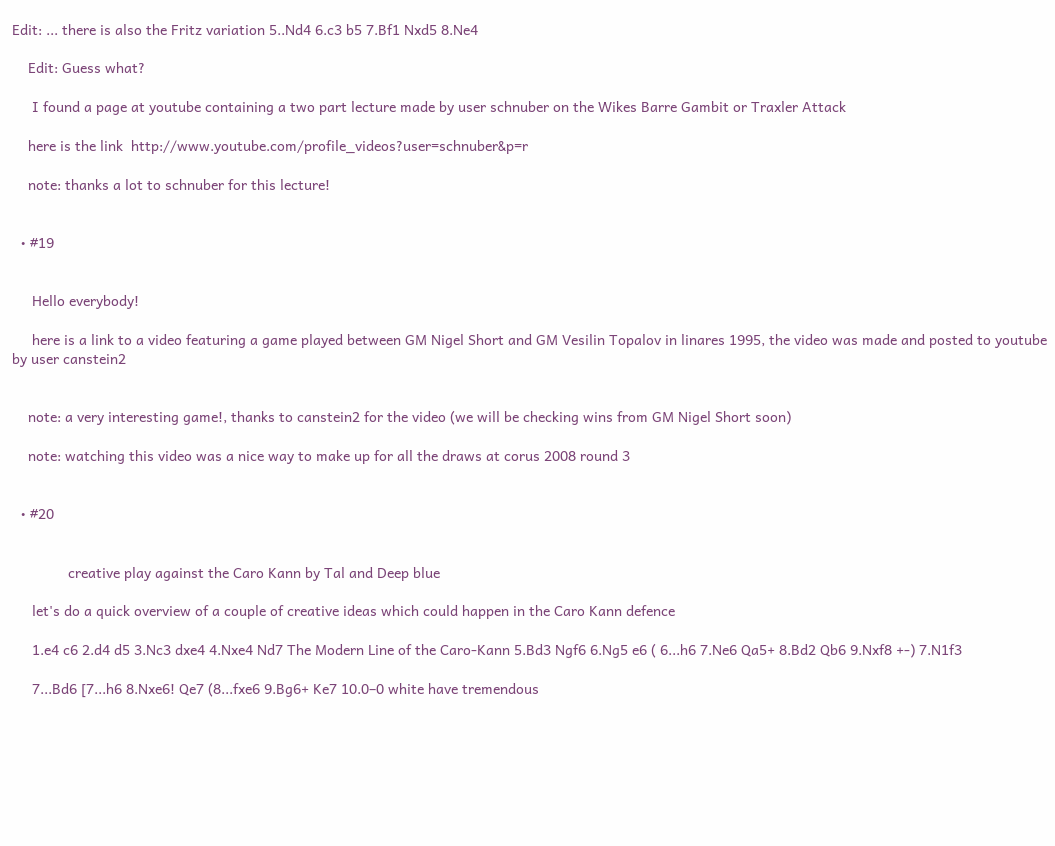Edit: ... there is also the Fritz variation 5..Nd4 6.c3 b5 7.Bf1 Nxd5 8.Ne4

    Edit: Guess what?

     I found a page at youtube containing a two part lecture made by user schnuber on the Wikes Barre Gambit or Traxler Attack

    here is the link  http://www.youtube.com/profile_videos?user=schnuber&p=r

    note: thanks a lot to schnuber for this lecture!


  • #19


     Hello everybody!

     here is a link to a video featuring a game played between GM Nigel Short and GM Vesilin Topalov in linares 1995, the video was made and posted to youtube by user canstein2


    note: a very interesting game!, thanks to canstein2 for the video (we will be checking wins from GM Nigel Short soon)

    note: watching this video was a nice way to make up for all the draws at corus 2008 round 3


  • #20


              creative play against the Caro Kann by Tal and Deep blue

     let's do a quick overview of a couple of creative ideas which could happen in the Caro Kann defence

     1.e4 c6 2.d4 d5 3.Nc3 dxe4 4.Nxe4 Nd7 The Modern Line of the Caro-Kann 5.Bd3 Ngf6 6.Ng5 e6 ( 6...h6 7.Ne6 Qa5+ 8.Bd2 Qb6 9.Nxf8 +-) 7.N1f3

     7...Bd6 [7...h6 8.Nxe6! Qe7 (8...fxe6 9.Bg6+ Ke7 10.0–0 white have tremendous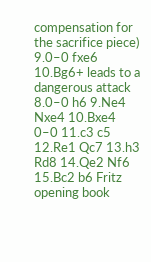compensation for the sacrifice piece) 9.0–0 fxe6 10.Bg6+ leads to a dangerous attack 8.0–0 h6 9.Ne4 Nxe4 10.Bxe4 0–0 11.c3 c5 12.Re1 Qc7 13.h3 Rd8 14.Qe2 Nf6 15.Bc2 b6 Fritz opening book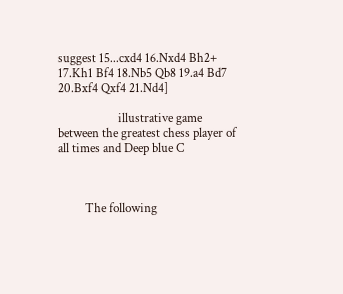suggest 15...cxd4 16.Nxd4 Bh2+ 17.Kh1 Bf4 18.Nb5 Qb8 19.a4 Bd7 20.Bxf4 Qxf4 21.Nd4]

                    illustrative game between the greatest chess player of all times and Deep blue C



         The following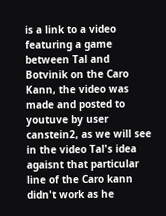is a link to a video featuring a game between Tal and Botvinik on the Caro Kann, the video was made and posted to youtuve by user canstein2, as we will see in the video Tal's idea agaisnt that particular line of the Caro kann didn't work as he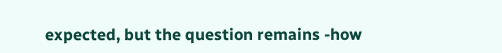expected, but the question remains -how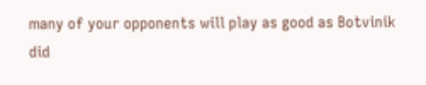many of your opponents will play as good as Botvinik did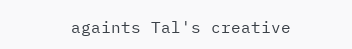againts Tal's creative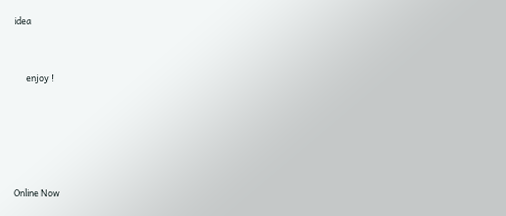idea


      enjoy !





Online Now